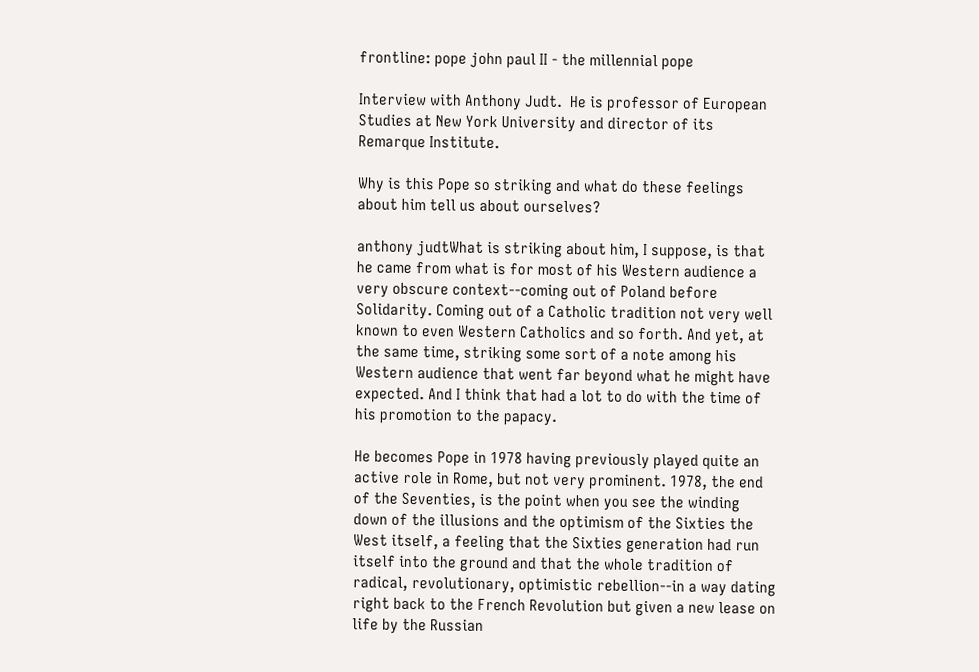frontline: pope john paul II - the millennial pope

Interview with Anthony Judt.  He is professor of European Studies at New York University and director of its Remarque Institute.

Why is this Pope so striking and what do these feelings about him tell us about ourselves?

anthony judtWhat is striking about him, I suppose, is that he came from what is for most of his Western audience a very obscure context--coming out of Poland before Solidarity. Coming out of a Catholic tradition not very well known to even Western Catholics and so forth. And yet, at the same time, striking some sort of a note among his Western audience that went far beyond what he might have expected. And I think that had a lot to do with the time of his promotion to the papacy.

He becomes Pope in 1978 having previously played quite an active role in Rome, but not very prominent. 1978, the end of the Seventies, is the point when you see the winding down of the illusions and the optimism of the Sixties the West itself, a feeling that the Sixties generation had run itself into the ground and that the whole tradition of radical, revolutionary, optimistic rebellion--in a way dating right back to the French Revolution but given a new lease on life by the Russian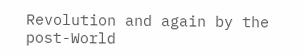Revolution and again by the post-World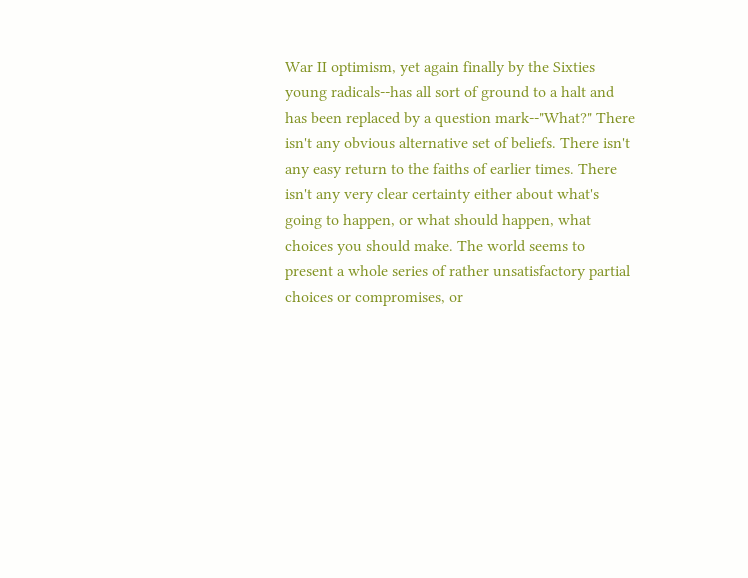War II optimism, yet again finally by the Sixties young radicals--has all sort of ground to a halt and has been replaced by a question mark--"What?" There isn't any obvious alternative set of beliefs. There isn't any easy return to the faiths of earlier times. There isn't any very clear certainty either about what's going to happen, or what should happen, what choices you should make. The world seems to present a whole series of rather unsatisfactory partial choices or compromises, or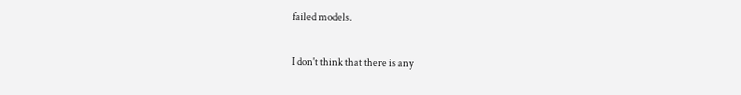failed models.

I don't think that there is any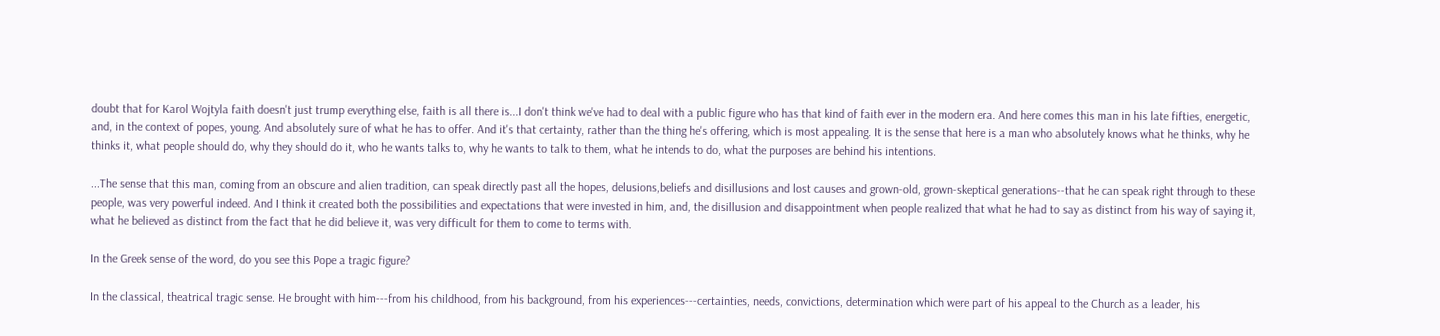doubt that for Karol Wojtyla faith doesn't just trump everything else, faith is all there is...I don't think we've had to deal with a public figure who has that kind of faith ever in the modern era. And here comes this man in his late fifties, energetic, and, in the context of popes, young. And absolutely sure of what he has to offer. And it's that certainty, rather than the thing he's offering, which is most appealing. It is the sense that here is a man who absolutely knows what he thinks, why he thinks it, what people should do, why they should do it, who he wants talks to, why he wants to talk to them, what he intends to do, what the purposes are behind his intentions.

...The sense that this man, coming from an obscure and alien tradition, can speak directly past all the hopes, delusions,beliefs and disillusions and lost causes and grown-old, grown-skeptical generations--that he can speak right through to these people, was very powerful indeed. And I think it created both the possibilities and expectations that were invested in him, and, the disillusion and disappointment when people realized that what he had to say as distinct from his way of saying it, what he believed as distinct from the fact that he did believe it, was very difficult for them to come to terms with.

In the Greek sense of the word, do you see this Pope a tragic figure?

In the classical, theatrical tragic sense. He brought with him---from his childhood, from his background, from his experiences---certainties, needs, convictions, determination which were part of his appeal to the Church as a leader, his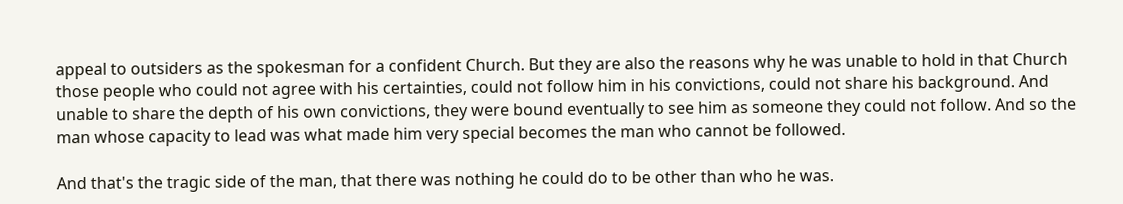appeal to outsiders as the spokesman for a confident Church. But they are also the reasons why he was unable to hold in that Church those people who could not agree with his certainties, could not follow him in his convictions, could not share his background. And unable to share the depth of his own convictions, they were bound eventually to see him as someone they could not follow. And so the man whose capacity to lead was what made him very special becomes the man who cannot be followed.

And that's the tragic side of the man, that there was nothing he could do to be other than who he was.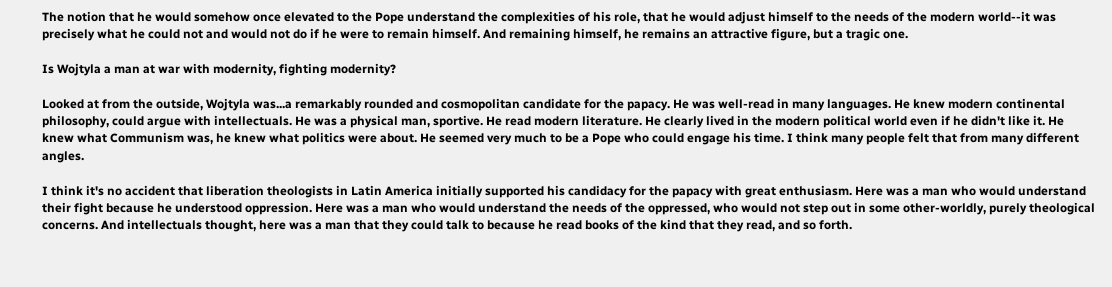The notion that he would somehow once elevated to the Pope understand the complexities of his role, that he would adjust himself to the needs of the modern world--it was precisely what he could not and would not do if he were to remain himself. And remaining himself, he remains an attractive figure, but a tragic one.

Is Wojtyla a man at war with modernity, fighting modernity?

Looked at from the outside, Wojtyla was...a remarkably rounded and cosmopolitan candidate for the papacy. He was well-read in many languages. He knew modern continental philosophy, could argue with intellectuals. He was a physical man, sportive. He read modern literature. He clearly lived in the modern political world even if he didn't like it. He knew what Communism was, he knew what politics were about. He seemed very much to be a Pope who could engage his time. I think many people felt that from many different angles.

I think it's no accident that liberation theologists in Latin America initially supported his candidacy for the papacy with great enthusiasm. Here was a man who would understand their fight because he understood oppression. Here was a man who would understand the needs of the oppressed, who would not step out in some other-worldly, purely theological concerns. And intellectuals thought, here was a man that they could talk to because he read books of the kind that they read, and so forth.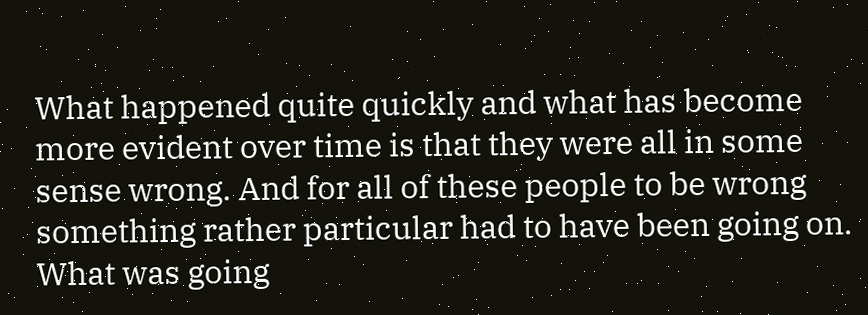What happened quite quickly and what has become more evident over time is that they were all in some sense wrong. And for all of these people to be wrong something rather particular had to have been going on. What was going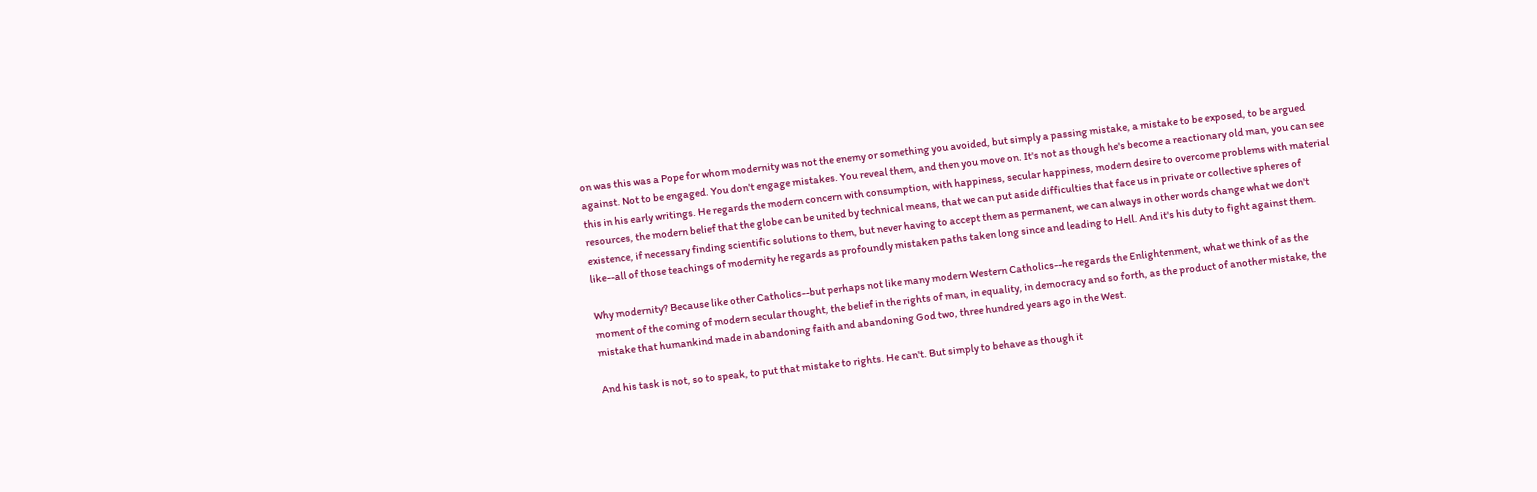on was this was a Pope for whom modernity was not the enemy or something you avoided, but simply a passing mistake, a mistake to be exposed, to be argued against. Not to be engaged. You don't engage mistakes. You reveal them, and then you move on. It's not as though he's become a reactionary old man, you can see this in his early writings. He regards the modern concern with consumption, with happiness, secular happiness, modern desire to overcome problems with material resources, the modern belief that the globe can be united by technical means, that we can put aside difficulties that face us in private or collective spheres of existence, if necessary finding scientific solutions to them, but never having to accept them as permanent, we can always in other words change what we don't like--all of those teachings of modernity he regards as profoundly mistaken paths taken long since and leading to Hell. And it's his duty to fight against them.

Why modernity? Because like other Catholics--but perhaps not like many modern Western Catholics--he regards the Enlightenment, what we think of as the moment of the coming of modern secular thought, the belief in the rights of man, in equality, in democracy and so forth, as the product of another mistake, the mistake that humankind made in abandoning faith and abandoning God two, three hundred years ago in the West.

And his task is not, so to speak, to put that mistake to rights. He can't. But simply to behave as though it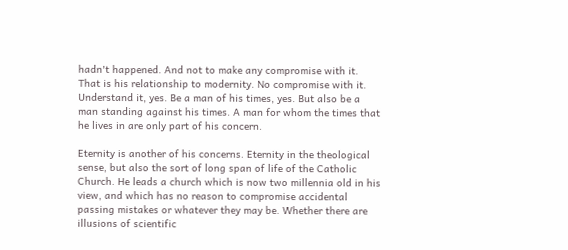hadn't happened. And not to make any compromise with it. That is his relationship to modernity. No compromise with it. Understand it, yes. Be a man of his times, yes. But also be a man standing against his times. A man for whom the times that he lives in are only part of his concern.

Eternity is another of his concerns. Eternity in the theological sense, but also the sort of long span of life of the Catholic Church. He leads a church which is now two millennia old in his view, and which has no reason to compromise accidental passing mistakes or whatever they may be. Whether there are illusions of scientific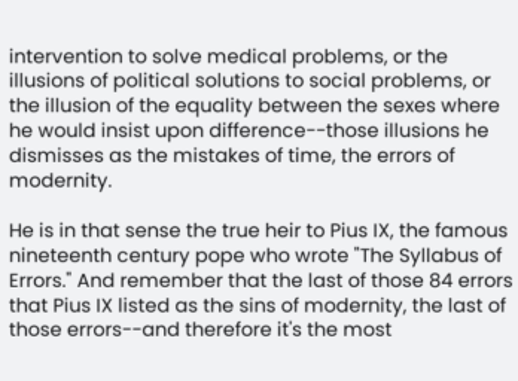intervention to solve medical problems, or the illusions of political solutions to social problems, or the illusion of the equality between the sexes where he would insist upon difference--those illusions he dismisses as the mistakes of time, the errors of modernity.

He is in that sense the true heir to Pius IX, the famous nineteenth century pope who wrote "The Syllabus of Errors." And remember that the last of those 84 errors that Pius IX listed as the sins of modernity, the last of those errors--and therefore it's the most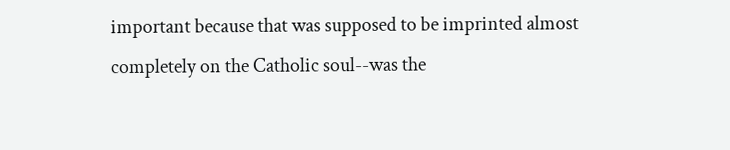important because that was supposed to be imprinted almost completely on the Catholic soul--was the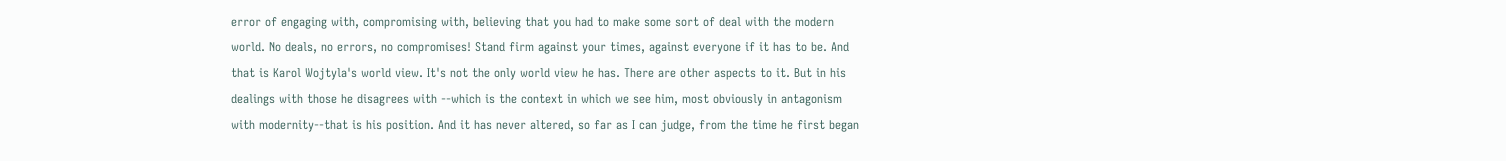error of engaging with, compromising with, believing that you had to make some sort of deal with the modern world. No deals, no errors, no compromises! Stand firm against your times, against everyone if it has to be. And that is Karol Wojtyla's world view. It's not the only world view he has. There are other aspects to it. But in his dealings with those he disagrees with --which is the context in which we see him, most obviously in antagonism with modernity--that is his position. And it has never altered, so far as I can judge, from the time he first began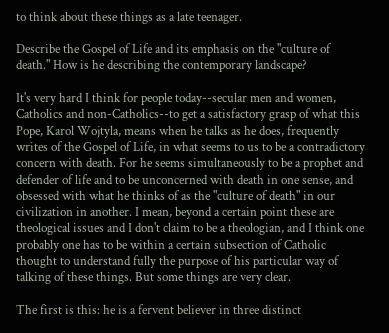to think about these things as a late teenager.

Describe the Gospel of Life and its emphasis on the "culture of death." How is he describing the contemporary landscape?

It's very hard I think for people today--secular men and women, Catholics and non-Catholics--to get a satisfactory grasp of what this Pope, Karol Wojtyla, means when he talks as he does, frequently writes of the Gospel of Life, in what seems to us to be a contradictory concern with death. For he seems simultaneously to be a prophet and defender of life and to be unconcerned with death in one sense, and obsessed with what he thinks of as the "culture of death" in our civilization in another. I mean, beyond a certain point these are theological issues and I don't claim to be a theologian, and I think one probably one has to be within a certain subsection of Catholic thought to understand fully the purpose of his particular way of talking of these things. But some things are very clear.

The first is this: he is a fervent believer in three distinct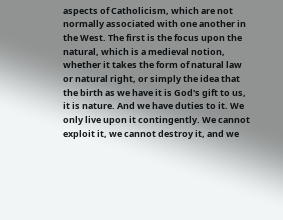aspects of Catholicism, which are not normally associated with one another in the West. The first is the focus upon the natural, which is a medieval notion, whether it takes the form of natural law or natural right, or simply the idea that the birth as we have it is God's gift to us, it is nature. And we have duties to it. We only live upon it contingently. We cannot exploit it, we cannot destroy it, and we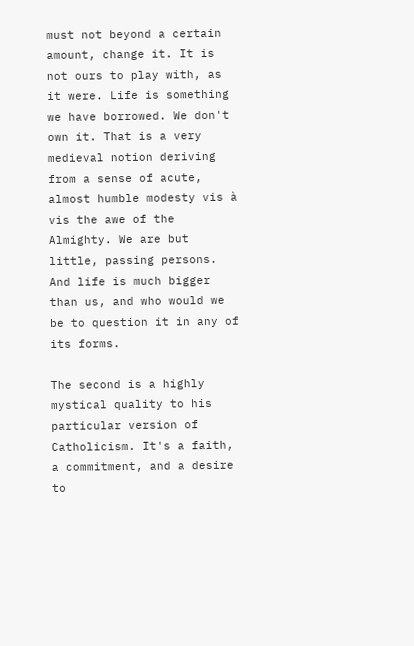must not beyond a certain amount, change it. It is not ours to play with, as it were. Life is something we have borrowed. We don't own it. That is a very medieval notion deriving from a sense of acute, almost humble modesty vis à vis the awe of the Almighty. We are but little, passing persons. And life is much bigger than us, and who would we be to question it in any of its forms.

The second is a highly mystical quality to his particular version of Catholicism. It's a faith, a commitment, and a desire to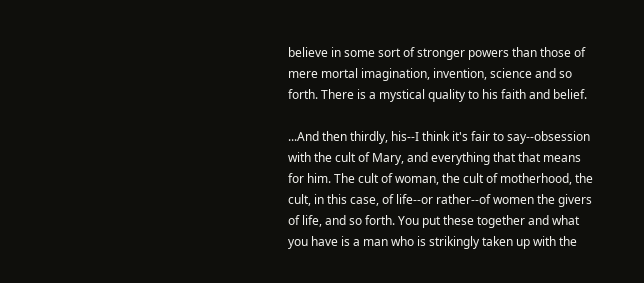believe in some sort of stronger powers than those of mere mortal imagination, invention, science and so forth. There is a mystical quality to his faith and belief.

...And then thirdly, his--I think it's fair to say--obsession with the cult of Mary, and everything that that means for him. The cult of woman, the cult of motherhood, the cult, in this case, of life--or rather--of women the givers of life, and so forth. You put these together and what you have is a man who is strikingly taken up with the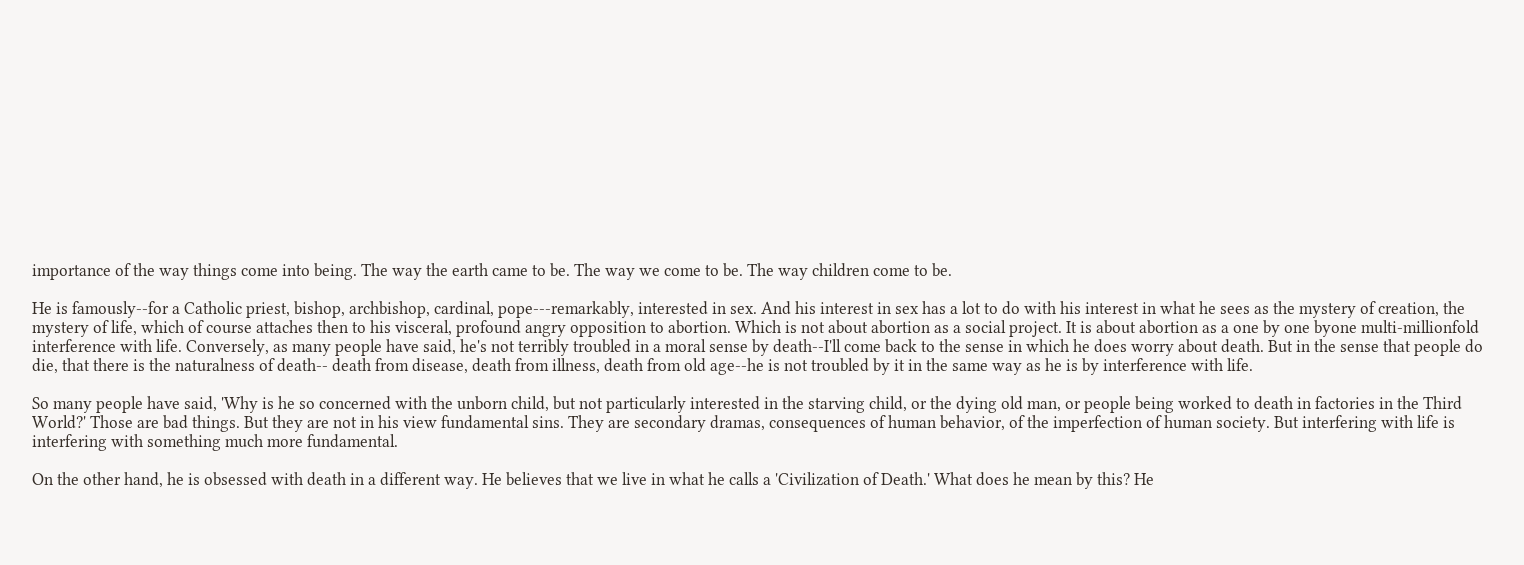importance of the way things come into being. The way the earth came to be. The way we come to be. The way children come to be.

He is famously--for a Catholic priest, bishop, archbishop, cardinal, pope---remarkably, interested in sex. And his interest in sex has a lot to do with his interest in what he sees as the mystery of creation, the mystery of life, which of course attaches then to his visceral, profound angry opposition to abortion. Which is not about abortion as a social project. It is about abortion as a one by one byone multi-millionfold interference with life. Conversely, as many people have said, he's not terribly troubled in a moral sense by death--I'll come back to the sense in which he does worry about death. But in the sense that people do die, that there is the naturalness of death-- death from disease, death from illness, death from old age--he is not troubled by it in the same way as he is by interference with life.

So many people have said, 'Why is he so concerned with the unborn child, but not particularly interested in the starving child, or the dying old man, or people being worked to death in factories in the Third World?' Those are bad things. But they are not in his view fundamental sins. They are secondary dramas, consequences of human behavior, of the imperfection of human society. But interfering with life is interfering with something much more fundamental.

On the other hand, he is obsessed with death in a different way. He believes that we live in what he calls a 'Civilization of Death.' What does he mean by this? He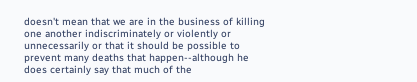doesn't mean that we are in the business of killing one another indiscriminately or violently or unnecessarily or that it should be possible to prevent many deaths that happen--although he does certainly say that much of the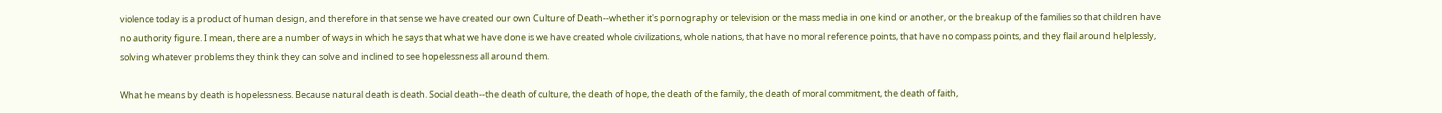violence today is a product of human design, and therefore in that sense we have created our own Culture of Death--whether it's pornography or television or the mass media in one kind or another, or the breakup of the families so that children have no authority figure. I mean, there are a number of ways in which he says that what we have done is we have created whole civilizations, whole nations, that have no moral reference points, that have no compass points, and they flail around helplessly, solving whatever problems they think they can solve and inclined to see hopelessness all around them.

What he means by death is hopelessness. Because natural death is death. Social death--the death of culture, the death of hope, the death of the family, the death of moral commitment, the death of faith,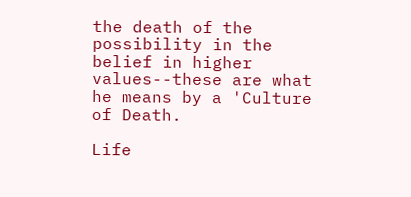the death of the possibility in the belief in higher values--these are what he means by a 'Culture of Death.

Life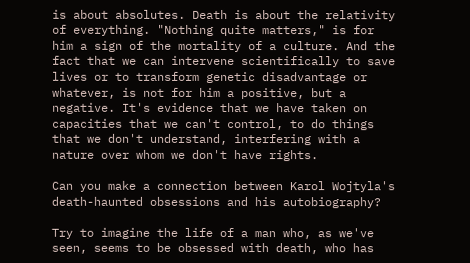is about absolutes. Death is about the relativity of everything. "Nothing quite matters," is for him a sign of the mortality of a culture. And the fact that we can intervene scientifically to save lives or to transform genetic disadvantage or whatever, is not for him a positive, but a negative. It's evidence that we have taken on capacities that we can't control, to do things that we don't understand, interfering with a nature over whom we don't have rights.

Can you make a connection between Karol Wojtyla's death-haunted obsessions and his autobiography?

Try to imagine the life of a man who, as we've seen, seems to be obsessed with death, who has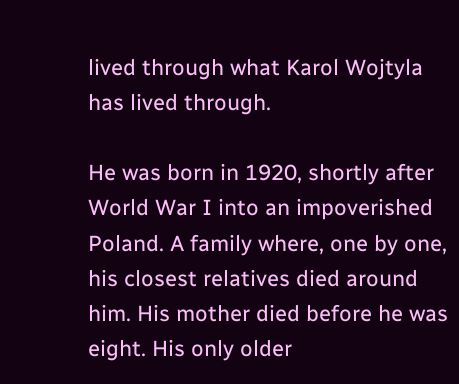lived through what Karol Wojtyla has lived through.

He was born in 1920, shortly after World War I into an impoverished Poland. A family where, one by one, his closest relatives died around him. His mother died before he was eight. His only older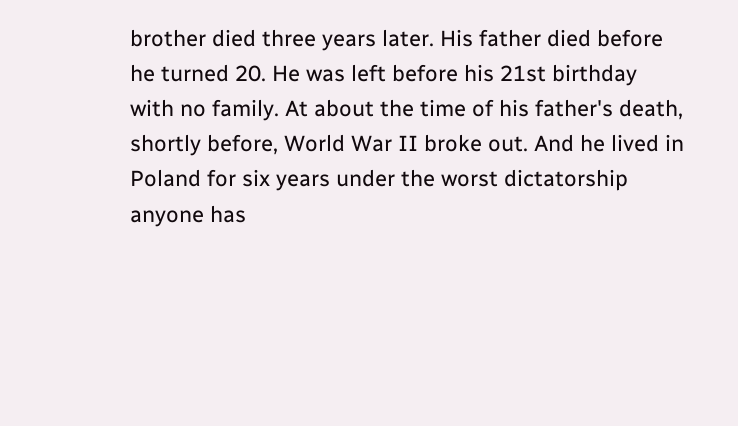brother died three years later. His father died before he turned 20. He was left before his 21st birthday with no family. At about the time of his father's death, shortly before, World War II broke out. And he lived in Poland for six years under the worst dictatorship anyone has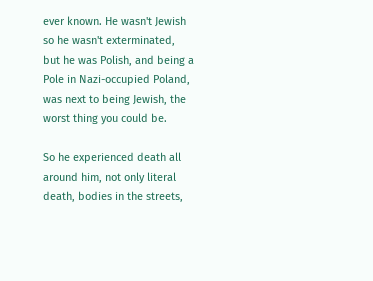ever known. He wasn't Jewish so he wasn't exterminated, but he was Polish, and being a Pole in Nazi-occupied Poland, was next to being Jewish, the worst thing you could be.

So he experienced death all around him, not only literal death, bodies in the streets,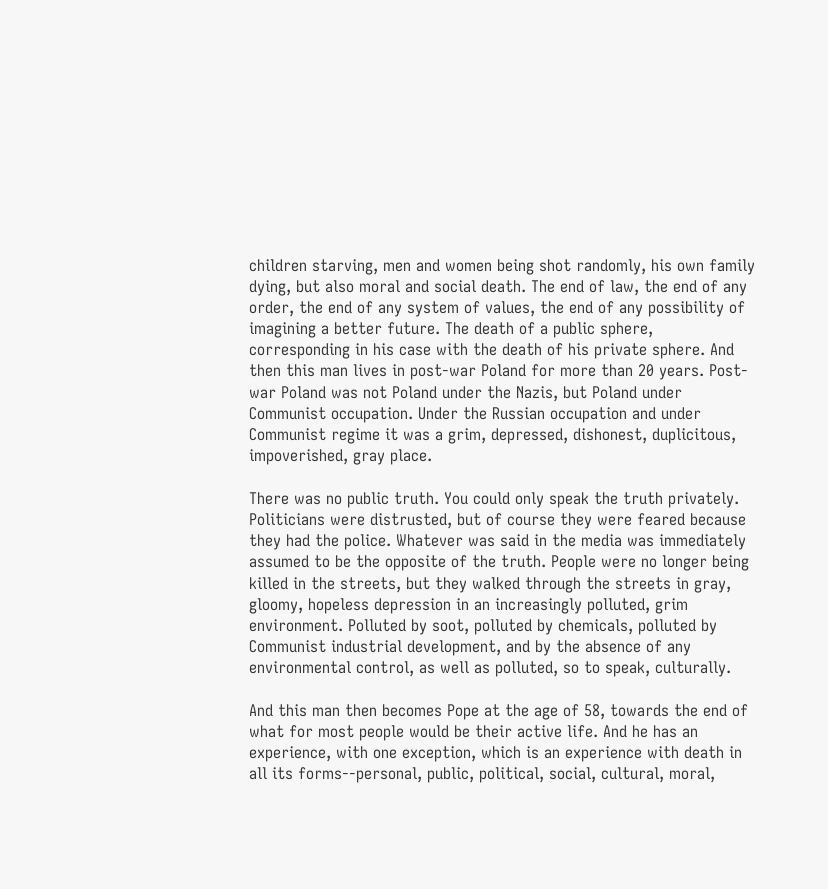children starving, men and women being shot randomly, his own family dying, but also moral and social death. The end of law, the end of any order, the end of any system of values, the end of any possibility of imagining a better future. The death of a public sphere, corresponding in his case with the death of his private sphere. And then this man lives in post-war Poland for more than 20 years. Post-war Poland was not Poland under the Nazis, but Poland under Communist occupation. Under the Russian occupation and under Communist regime it was a grim, depressed, dishonest, duplicitous, impoverished, gray place.

There was no public truth. You could only speak the truth privately. Politicians were distrusted, but of course they were feared because they had the police. Whatever was said in the media was immediately assumed to be the opposite of the truth. People were no longer being killed in the streets, but they walked through the streets in gray, gloomy, hopeless depression in an increasingly polluted, grim environment. Polluted by soot, polluted by chemicals, polluted by Communist industrial development, and by the absence of any environmental control, as well as polluted, so to speak, culturally.

And this man then becomes Pope at the age of 58, towards the end of what for most people would be their active life. And he has an experience, with one exception, which is an experience with death in all its forms--personal, public, political, social, cultural, moral,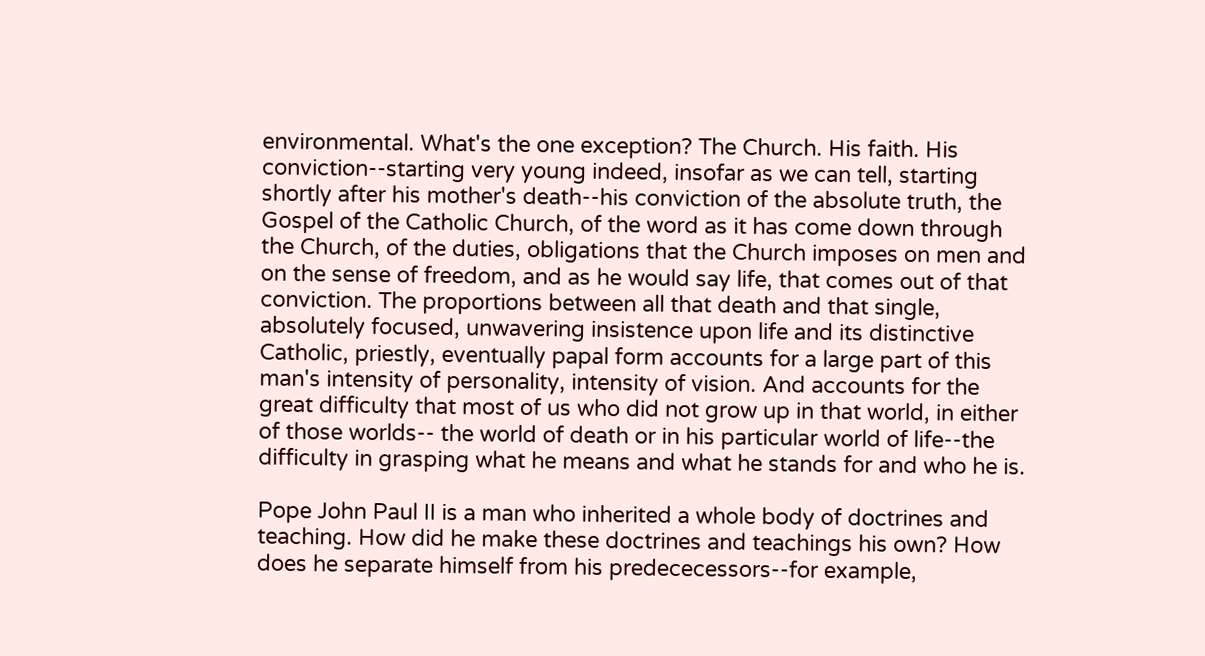environmental. What's the one exception? The Church. His faith. His conviction--starting very young indeed, insofar as we can tell, starting shortly after his mother's death--his conviction of the absolute truth, the Gospel of the Catholic Church, of the word as it has come down through the Church, of the duties, obligations that the Church imposes on men and on the sense of freedom, and as he would say life, that comes out of that conviction. The proportions between all that death and that single, absolutely focused, unwavering insistence upon life and its distinctive Catholic, priestly, eventually papal form accounts for a large part of this man's intensity of personality, intensity of vision. And accounts for the great difficulty that most of us who did not grow up in that world, in either of those worlds-- the world of death or in his particular world of life--the difficulty in grasping what he means and what he stands for and who he is.

Pope John Paul II is a man who inherited a whole body of doctrines and teaching. How did he make these doctrines and teachings his own? How does he separate himself from his predececessors--for example,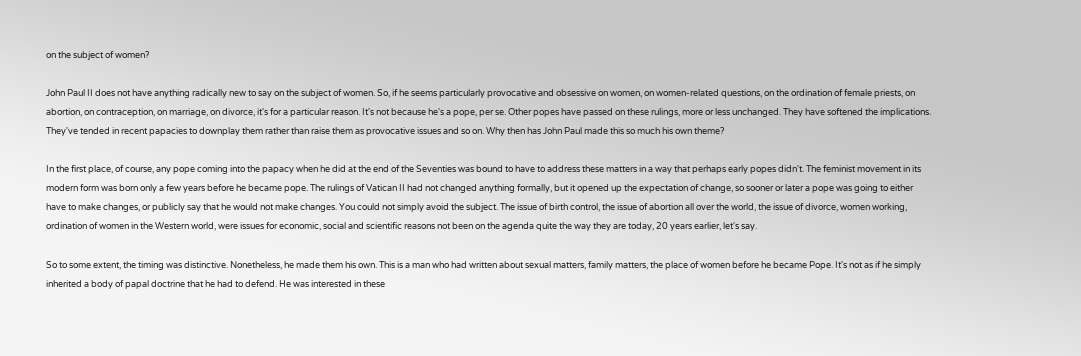on the subject of women?

John Paul II does not have anything radically new to say on the subject of women. So, if he seems particularly provocative and obsessive on women, on women-related questions, on the ordination of female priests, on abortion, on contraception, on marriage, on divorce, it's for a particular reason. It's not because he's a pope, per se. Other popes have passed on these rulings, more or less unchanged. They have softened the implications. They've tended in recent papacies to downplay them rather than raise them as provocative issues and so on. Why then has John Paul made this so much his own theme?

In the first place, of course, any pope coming into the papacy when he did at the end of the Seventies was bound to have to address these matters in a way that perhaps early popes didn't. The feminist movement in its modern form was born only a few years before he became pope. The rulings of Vatican II had not changed anything formally, but it opened up the expectation of change, so sooner or later a pope was going to either have to make changes, or publicly say that he would not make changes. You could not simply avoid the subject. The issue of birth control, the issue of abortion all over the world, the issue of divorce, women working, ordination of women in the Western world, were issues for economic, social and scientific reasons not been on the agenda quite the way they are today, 20 years earlier, let's say.

So to some extent, the timing was distinctive. Nonetheless, he made them his own. This is a man who had written about sexual matters, family matters, the place of women before he became Pope. It's not as if he simply inherited a body of papal doctrine that he had to defend. He was interested in these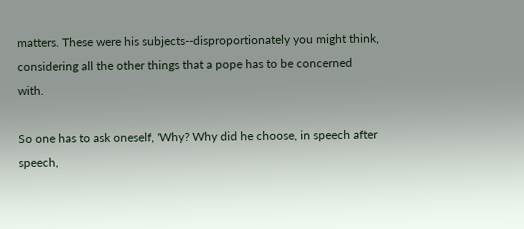matters. These were his subjects--disproportionately you might think, considering all the other things that a pope has to be concerned with.

So one has to ask oneself, 'Why? Why did he choose, in speech after speech,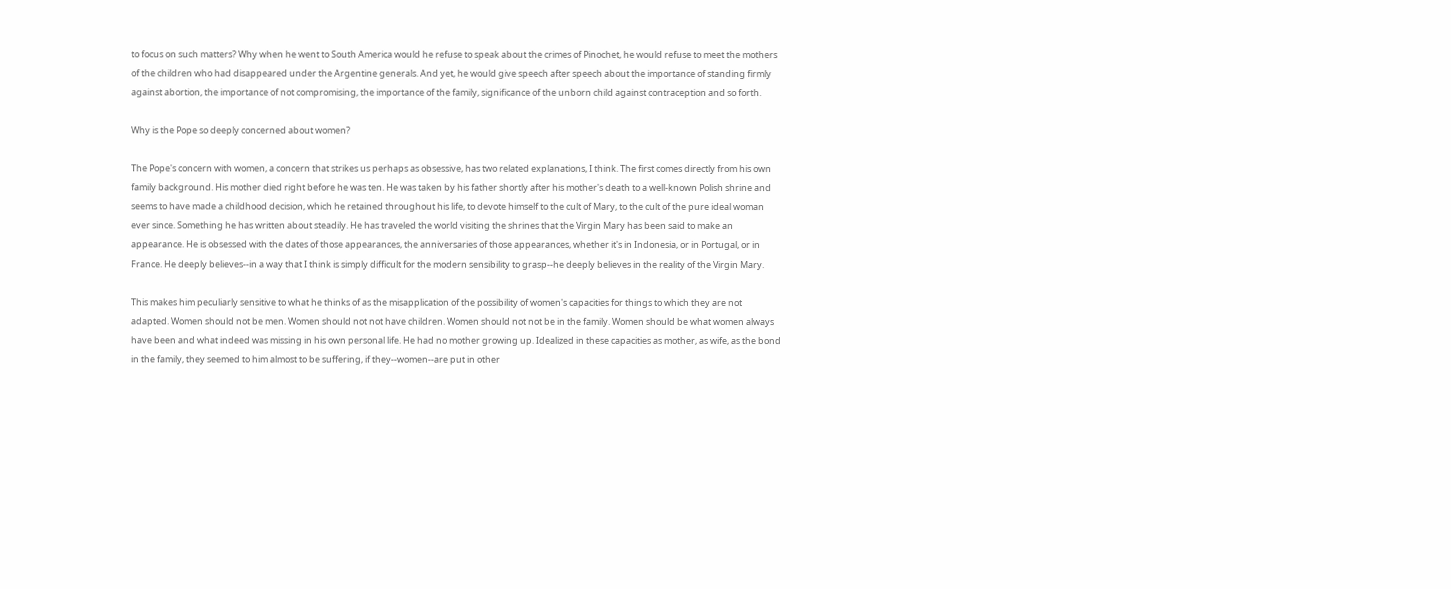to focus on such matters? Why when he went to South America would he refuse to speak about the crimes of Pinochet, he would refuse to meet the mothers of the children who had disappeared under the Argentine generals. And yet, he would give speech after speech about the importance of standing firmly against abortion, the importance of not compromising, the importance of the family, significance of the unborn child against contraception and so forth.

Why is the Pope so deeply concerned about women?

The Pope's concern with women, a concern that strikes us perhaps as obsessive, has two related explanations, I think. The first comes directly from his own family background. His mother died right before he was ten. He was taken by his father shortly after his mother's death to a well-known Polish shrine and seems to have made a childhood decision, which he retained throughout his life, to devote himself to the cult of Mary, to the cult of the pure ideal woman ever since. Something he has written about steadily. He has traveled the world visiting the shrines that the Virgin Mary has been said to make an appearance. He is obsessed with the dates of those appearances, the anniversaries of those appearances, whether it's in Indonesia, or in Portugal, or in France. He deeply believes--in a way that I think is simply difficult for the modern sensibility to grasp--he deeply believes in the reality of the Virgin Mary.

This makes him peculiarly sensitive to what he thinks of as the misapplication of the possibility of women's capacities for things to which they are not adapted. Women should not be men. Women should not not have children. Women should not not be in the family. Women should be what women always have been and what indeed was missing in his own personal life. He had no mother growing up. Idealized in these capacities as mother, as wife, as the bond in the family, they seemed to him almost to be suffering, if they--women--are put in other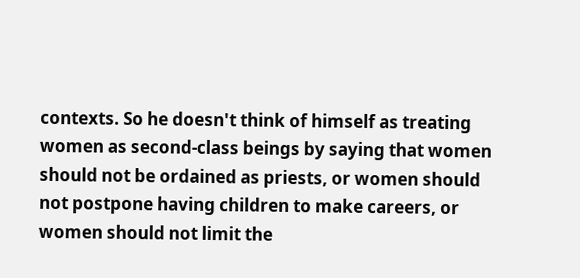contexts. So he doesn't think of himself as treating women as second-class beings by saying that women should not be ordained as priests, or women should not postpone having children to make careers, or women should not limit the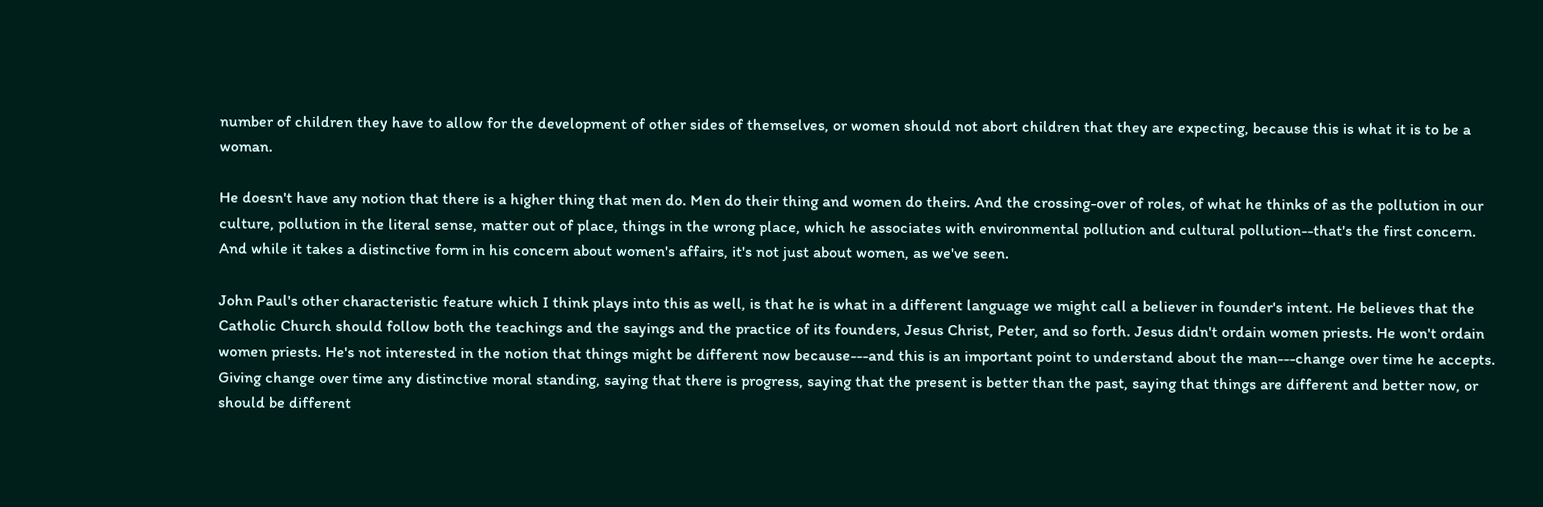number of children they have to allow for the development of other sides of themselves, or women should not abort children that they are expecting, because this is what it is to be a woman.

He doesn't have any notion that there is a higher thing that men do. Men do their thing and women do theirs. And the crossing-over of roles, of what he thinks of as the pollution in our culture, pollution in the literal sense, matter out of place, things in the wrong place, which he associates with environmental pollution and cultural pollution--that's the first concern. And while it takes a distinctive form in his concern about women's affairs, it's not just about women, as we've seen.

John Paul's other characteristic feature which I think plays into this as well, is that he is what in a different language we might call a believer in founder's intent. He believes that the Catholic Church should follow both the teachings and the sayings and the practice of its founders, Jesus Christ, Peter, and so forth. Jesus didn't ordain women priests. He won't ordain women priests. He's not interested in the notion that things might be different now because---and this is an important point to understand about the man---change over time he accepts. Giving change over time any distinctive moral standing, saying that there is progress, saying that the present is better than the past, saying that things are different and better now, or should be different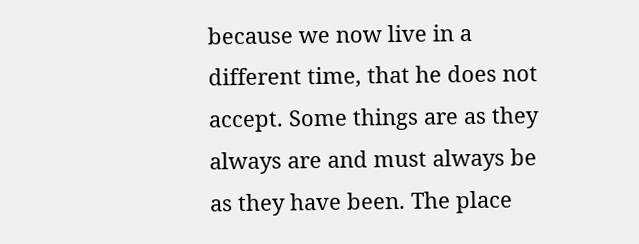because we now live in a different time, that he does not accept. Some things are as they always are and must always be as they have been. The place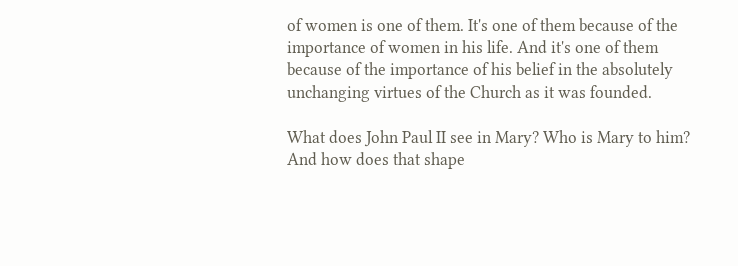of women is one of them. It's one of them because of the importance of women in his life. And it's one of them because of the importance of his belief in the absolutely unchanging virtues of the Church as it was founded.

What does John Paul II see in Mary? Who is Mary to him? And how does that shape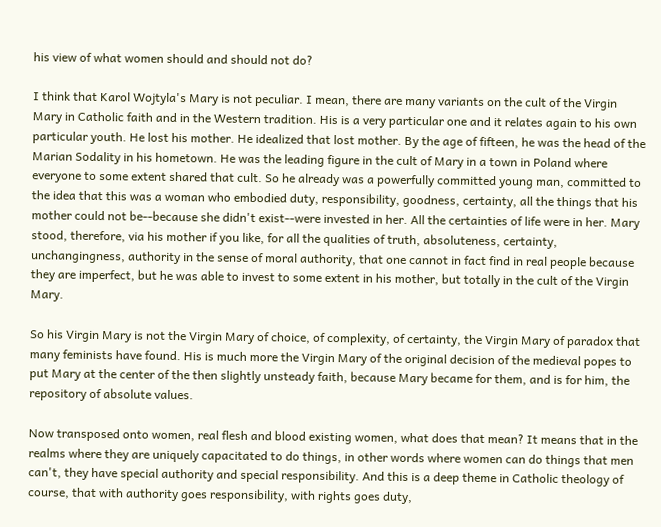his view of what women should and should not do?

I think that Karol Wojtyla's Mary is not peculiar. I mean, there are many variants on the cult of the Virgin Mary in Catholic faith and in the Western tradition. His is a very particular one and it relates again to his own particular youth. He lost his mother. He idealized that lost mother. By the age of fifteen, he was the head of the Marian Sodality in his hometown. He was the leading figure in the cult of Mary in a town in Poland where everyone to some extent shared that cult. So he already was a powerfully committed young man, committed to the idea that this was a woman who embodied duty, responsibility, goodness, certainty, all the things that his mother could not be--because she didn't exist--were invested in her. All the certainties of life were in her. Mary stood, therefore, via his mother if you like, for all the qualities of truth, absoluteness, certainty, unchangingness, authority in the sense of moral authority, that one cannot in fact find in real people because they are imperfect, but he was able to invest to some extent in his mother, but totally in the cult of the Virgin Mary.

So his Virgin Mary is not the Virgin Mary of choice, of complexity, of certainty, the Virgin Mary of paradox that many feminists have found. His is much more the Virgin Mary of the original decision of the medieval popes to put Mary at the center of the then slightly unsteady faith, because Mary became for them, and is for him, the repository of absolute values.

Now transposed onto women, real flesh and blood existing women, what does that mean? It means that in the realms where they are uniquely capacitated to do things, in other words where women can do things that men can't, they have special authority and special responsibility. And this is a deep theme in Catholic theology of course, that with authority goes responsibility, with rights goes duty,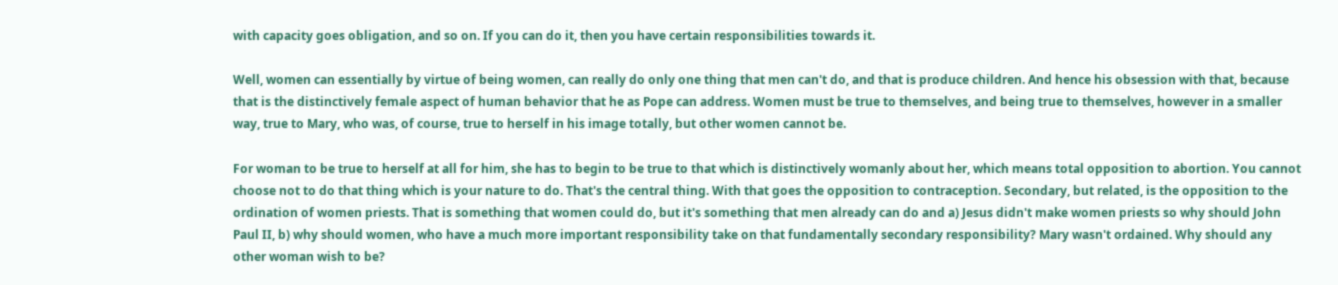with capacity goes obligation, and so on. If you can do it, then you have certain responsibilities towards it.

Well, women can essentially by virtue of being women, can really do only one thing that men can't do, and that is produce children. And hence his obsession with that, because that is the distinctively female aspect of human behavior that he as Pope can address. Women must be true to themselves, and being true to themselves, however in a smaller way, true to Mary, who was, of course, true to herself in his image totally, but other women cannot be.

For woman to be true to herself at all for him, she has to begin to be true to that which is distinctively womanly about her, which means total opposition to abortion. You cannot choose not to do that thing which is your nature to do. That's the central thing. With that goes the opposition to contraception. Secondary, but related, is the opposition to the ordination of women priests. That is something that women could do, but it's something that men already can do and a) Jesus didn't make women priests so why should John Paul II, b) why should women, who have a much more important responsibility take on that fundamentally secondary responsibility? Mary wasn't ordained. Why should any other woman wish to be?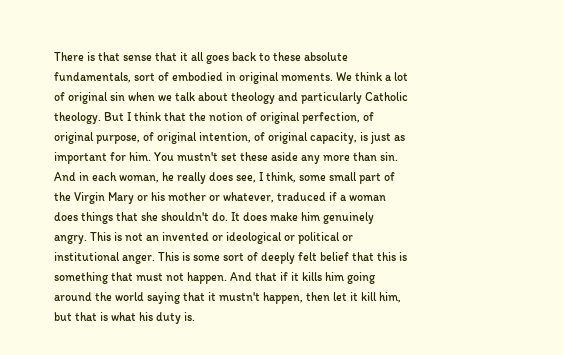There is that sense that it all goes back to these absolute fundamentals, sort of embodied in original moments. We think a lot of original sin when we talk about theology and particularly Catholic theology. But I think that the notion of original perfection, of original purpose, of original intention, of original capacity, is just as important for him. You mustn't set these aside any more than sin. And in each woman, he really does see, I think, some small part of the Virgin Mary or his mother or whatever, traduced if a woman does things that she shouldn't do. It does make him genuinely angry. This is not an invented or ideological or political or institutional anger. This is some sort of deeply felt belief that this is something that must not happen. And that if it kills him going around the world saying that it mustn't happen, then let it kill him, but that is what his duty is.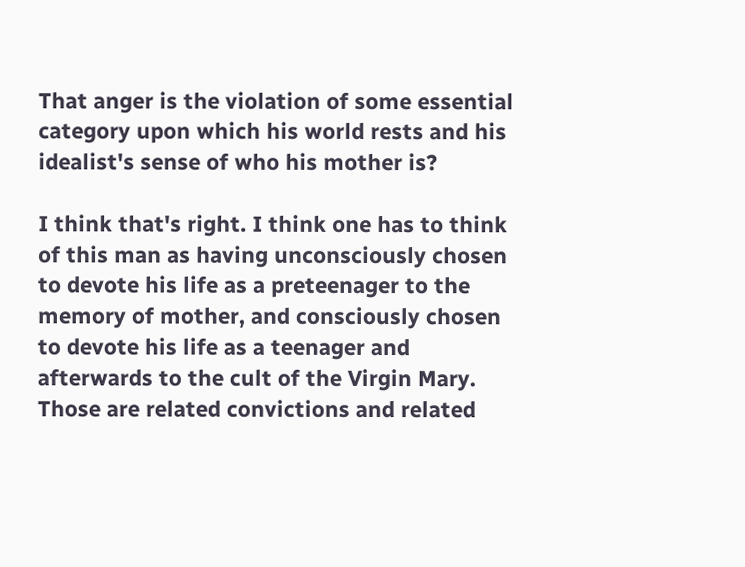That anger is the violation of some essential category upon which his world rests and his idealist's sense of who his mother is?

I think that's right. I think one has to think of this man as having unconsciously chosen to devote his life as a preteenager to the memory of mother, and consciously chosen to devote his life as a teenager and afterwards to the cult of the Virgin Mary. Those are related convictions and related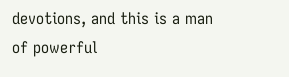devotions, and this is a man of powerful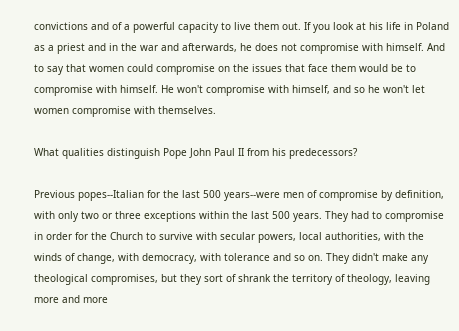convictions and of a powerful capacity to live them out. If you look at his life in Poland as a priest and in the war and afterwards, he does not compromise with himself. And to say that women could compromise on the issues that face them would be to compromise with himself. He won't compromise with himself, and so he won't let women compromise with themselves.

What qualities distinguish Pope John Paul II from his predecessors?

Previous popes--Italian for the last 500 years--were men of compromise by definition, with only two or three exceptions within the last 500 years. They had to compromise in order for the Church to survive with secular powers, local authorities, with the winds of change, with democracy, with tolerance and so on. They didn't make any theological compromises, but they sort of shrank the territory of theology, leaving more and more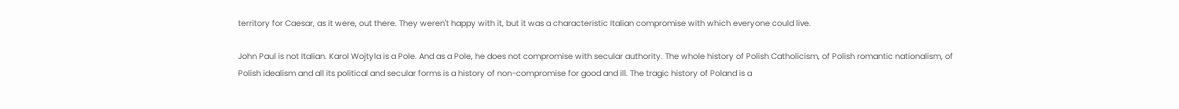territory for Caesar, as it were, out there. They weren't happy with it, but it was a characteristic Italian compromise with which everyone could live.

John Paul is not Italian. Karol Wojtyla is a Pole. And as a Pole, he does not compromise with secular authority. The whole history of Polish Catholicism, of Polish romantic nationalism, of Polish idealism and all its political and secular forms is a history of non-compromise for good and ill. The tragic history of Poland is a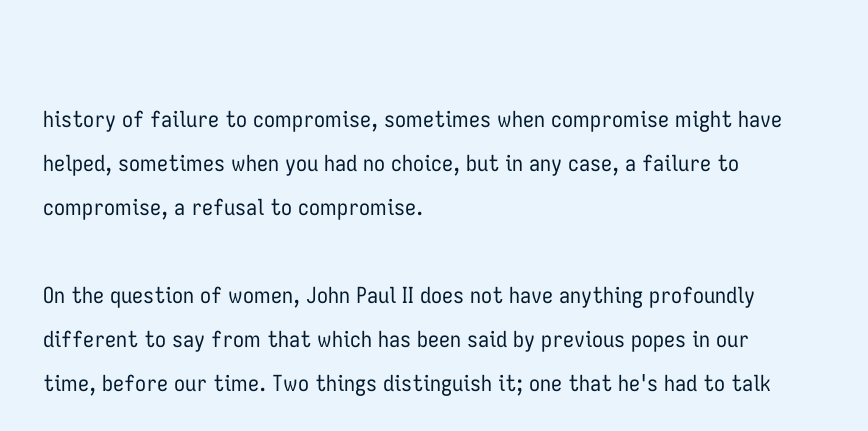history of failure to compromise, sometimes when compromise might have helped, sometimes when you had no choice, but in any case, a failure to compromise, a refusal to compromise.

On the question of women, John Paul II does not have anything profoundly different to say from that which has been said by previous popes in our time, before our time. Two things distinguish it; one that he's had to talk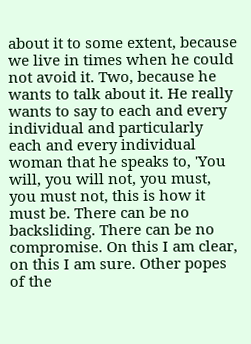about it to some extent, because we live in times when he could not avoid it. Two, because he wants to talk about it. He really wants to say to each and every individual and particularly each and every individual woman that he speaks to, 'You will, you will not, you must, you must not, this is how it must be. There can be no backsliding. There can be no compromise. On this I am clear, on this I am sure. Other popes of the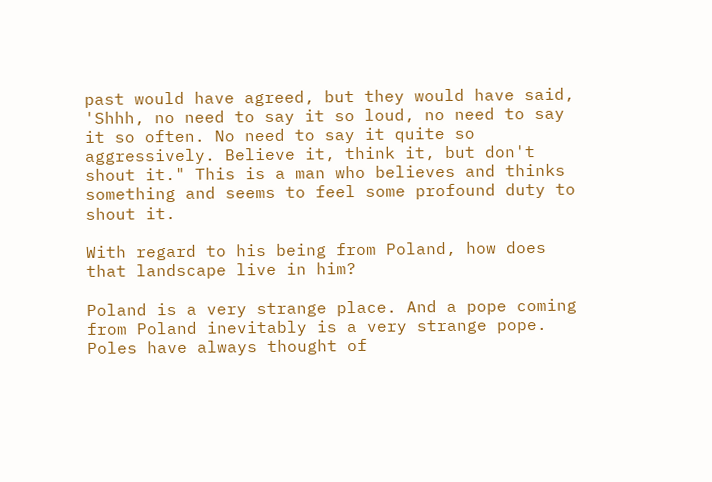past would have agreed, but they would have said, 'Shhh, no need to say it so loud, no need to say it so often. No need to say it quite so aggressively. Believe it, think it, but don't shout it." This is a man who believes and thinks something and seems to feel some profound duty to shout it.

With regard to his being from Poland, how does that landscape live in him?

Poland is a very strange place. And a pope coming from Poland inevitably is a very strange pope. Poles have always thought of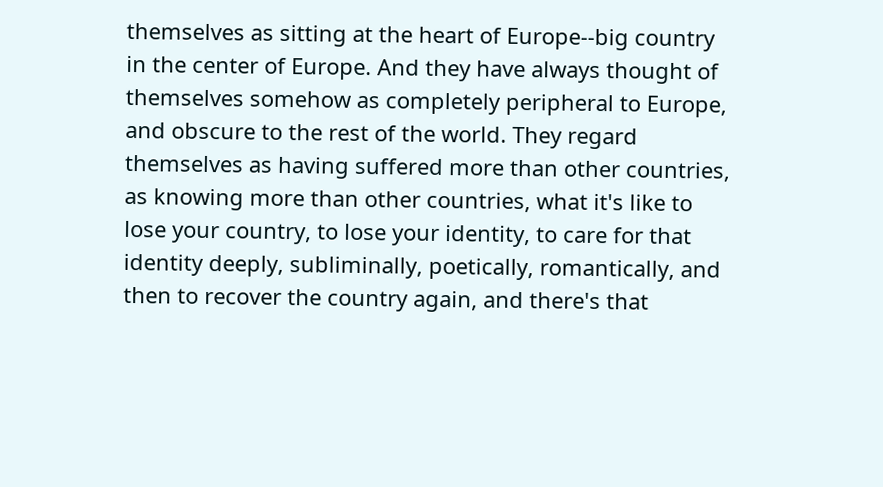themselves as sitting at the heart of Europe--big country in the center of Europe. And they have always thought of themselves somehow as completely peripheral to Europe, and obscure to the rest of the world. They regard themselves as having suffered more than other countries, as knowing more than other countries, what it's like to lose your country, to lose your identity, to care for that identity deeply, subliminally, poetically, romantically, and then to recover the country again, and there's that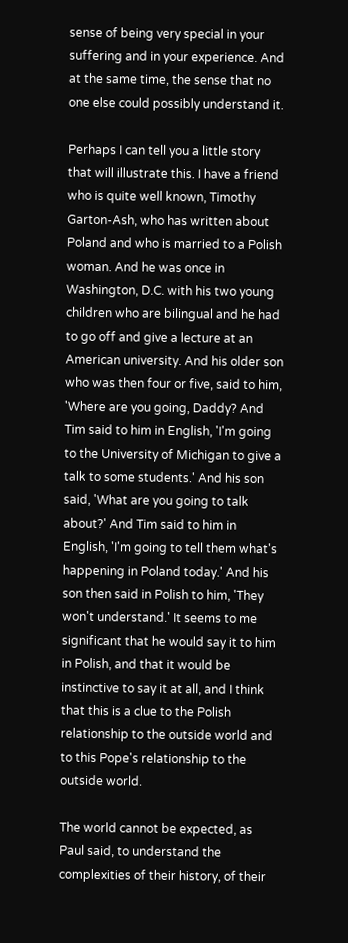sense of being very special in your suffering and in your experience. And at the same time, the sense that no one else could possibly understand it.

Perhaps I can tell you a little story that will illustrate this. I have a friend who is quite well known, Timothy Garton-Ash, who has written about Poland and who is married to a Polish woman. And he was once in Washington, D.C. with his two young children who are bilingual and he had to go off and give a lecture at an American university. And his older son who was then four or five, said to him, 'Where are you going, Daddy? And Tim said to him in English, 'I'm going to the University of Michigan to give a talk to some students.' And his son said, 'What are you going to talk about?' And Tim said to him in English, 'I'm going to tell them what's happening in Poland today.' And his son then said in Polish to him, 'They won't understand.' It seems to me significant that he would say it to him in Polish, and that it would be instinctive to say it at all, and I think that this is a clue to the Polish relationship to the outside world and to this Pope's relationship to the outside world.

The world cannot be expected, as Paul said, to understand the complexities of their history, of their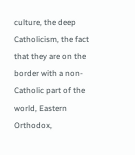culture, the deep Catholicism, the fact that they are on the border with a non-Catholic part of the world, Eastern Orthodox,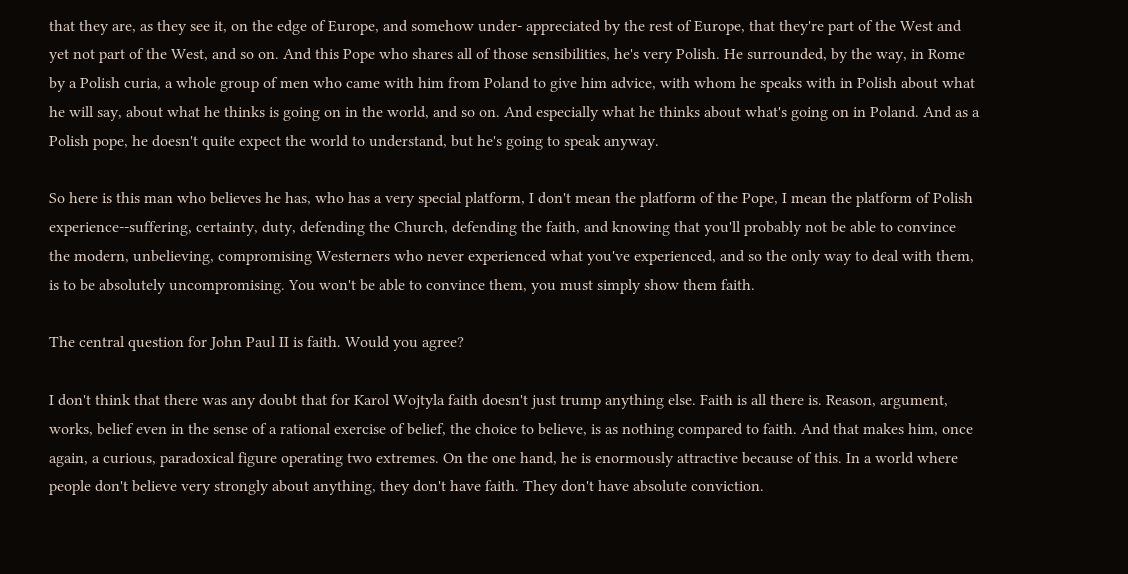that they are, as they see it, on the edge of Europe, and somehow under- appreciated by the rest of Europe, that they're part of the West and yet not part of the West, and so on. And this Pope who shares all of those sensibilities, he's very Polish. He surrounded, by the way, in Rome by a Polish curia, a whole group of men who came with him from Poland to give him advice, with whom he speaks with in Polish about what he will say, about what he thinks is going on in the world, and so on. And especially what he thinks about what's going on in Poland. And as a Polish pope, he doesn't quite expect the world to understand, but he's going to speak anyway.

So here is this man who believes he has, who has a very special platform, I don't mean the platform of the Pope, I mean the platform of Polish experience--suffering, certainty, duty, defending the Church, defending the faith, and knowing that you'll probably not be able to convince the modern, unbelieving, compromising Westerners who never experienced what you've experienced, and so the only way to deal with them, is to be absolutely uncompromising. You won't be able to convince them, you must simply show them faith.

The central question for John Paul II is faith. Would you agree?

I don't think that there was any doubt that for Karol Wojtyla faith doesn't just trump anything else. Faith is all there is. Reason, argument, works, belief even in the sense of a rational exercise of belief, the choice to believe, is as nothing compared to faith. And that makes him, once again, a curious, paradoxical figure operating two extremes. On the one hand, he is enormously attractive because of this. In a world where people don't believe very strongly about anything, they don't have faith. They don't have absolute conviction.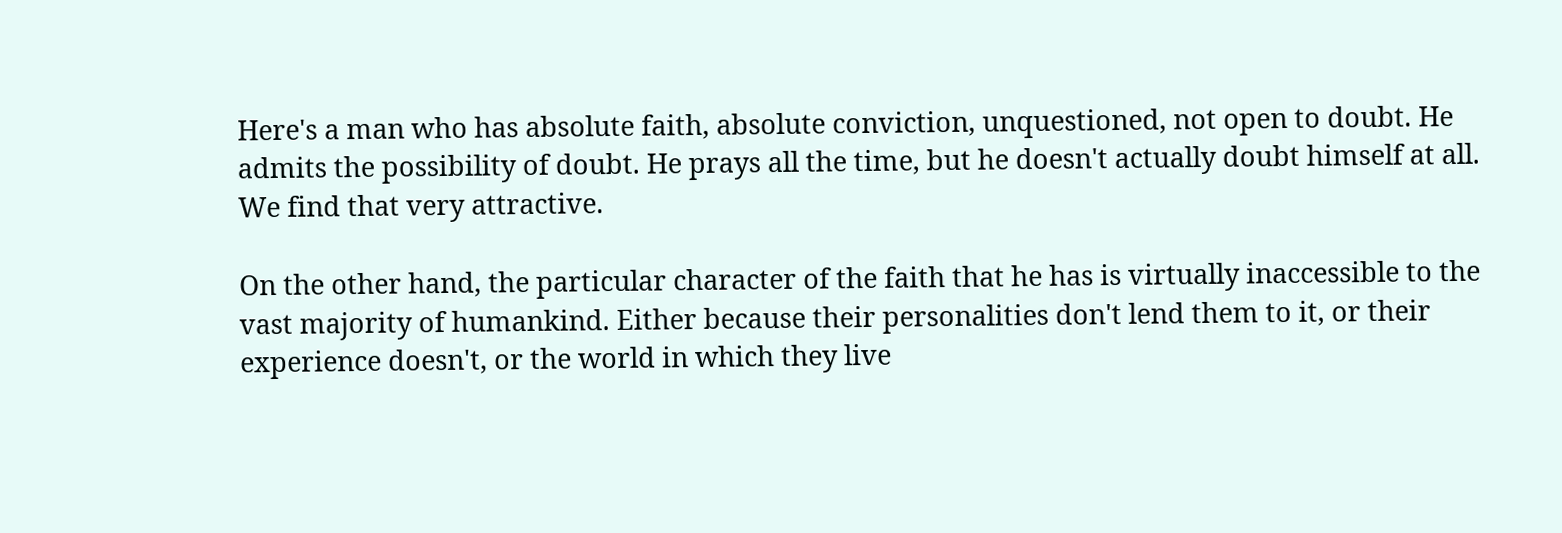Here's a man who has absolute faith, absolute conviction, unquestioned, not open to doubt. He admits the possibility of doubt. He prays all the time, but he doesn't actually doubt himself at all. We find that very attractive.

On the other hand, the particular character of the faith that he has is virtually inaccessible to the vast majority of humankind. Either because their personalities don't lend them to it, or their experience doesn't, or the world in which they live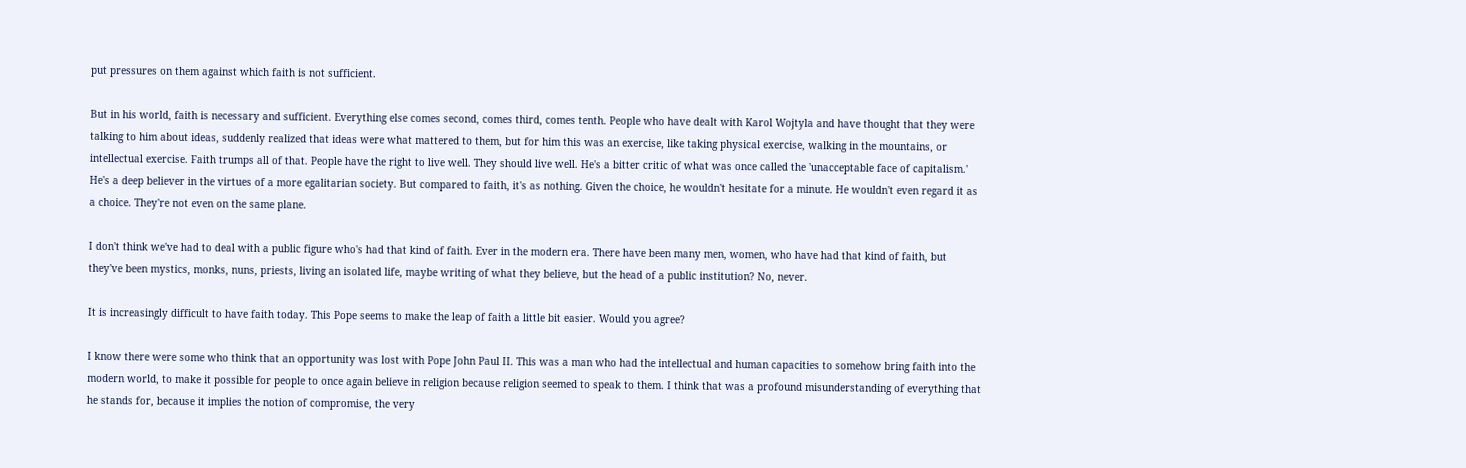put pressures on them against which faith is not sufficient.

But in his world, faith is necessary and sufficient. Everything else comes second, comes third, comes tenth. People who have dealt with Karol Wojtyla and have thought that they were talking to him about ideas, suddenly realized that ideas were what mattered to them, but for him this was an exercise, like taking physical exercise, walking in the mountains, or intellectual exercise. Faith trumps all of that. People have the right to live well. They should live well. He's a bitter critic of what was once called the 'unacceptable face of capitalism.' He's a deep believer in the virtues of a more egalitarian society. But compared to faith, it's as nothing. Given the choice, he wouldn't hesitate for a minute. He wouldn't even regard it as a choice. They're not even on the same plane.

I don't think we've had to deal with a public figure who's had that kind of faith. Ever in the modern era. There have been many men, women, who have had that kind of faith, but they've been mystics, monks, nuns, priests, living an isolated life, maybe writing of what they believe, but the head of a public institution? No, never.

It is increasingly difficult to have faith today. This Pope seems to make the leap of faith a little bit easier. Would you agree?

I know there were some who think that an opportunity was lost with Pope John Paul II. This was a man who had the intellectual and human capacities to somehow bring faith into the modern world, to make it possible for people to once again believe in religion because religion seemed to speak to them. I think that was a profound misunderstanding of everything that he stands for, because it implies the notion of compromise, the very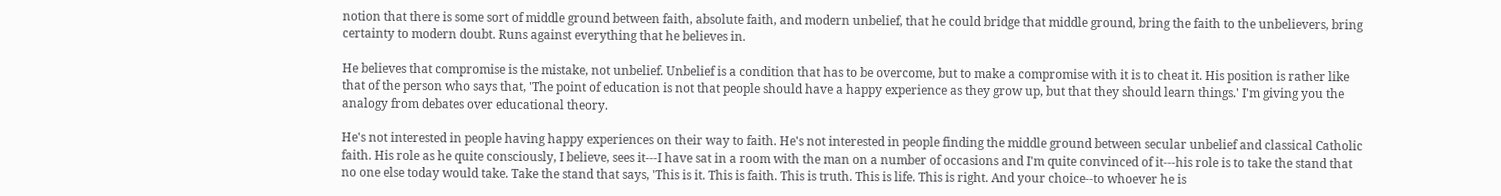notion that there is some sort of middle ground between faith, absolute faith, and modern unbelief, that he could bridge that middle ground, bring the faith to the unbelievers, bring certainty to modern doubt. Runs against everything that he believes in.

He believes that compromise is the mistake, not unbelief. Unbelief is a condition that has to be overcome, but to make a compromise with it is to cheat it. His position is rather like that of the person who says that, 'The point of education is not that people should have a happy experience as they grow up, but that they should learn things.' I'm giving you the analogy from debates over educational theory.

He's not interested in people having happy experiences on their way to faith. He's not interested in people finding the middle ground between secular unbelief and classical Catholic faith. His role as he quite consciously, I believe, sees it---I have sat in a room with the man on a number of occasions and I'm quite convinced of it---his role is to take the stand that no one else today would take. Take the stand that says, 'This is it. This is faith. This is truth. This is life. This is right. And your choice--to whoever he is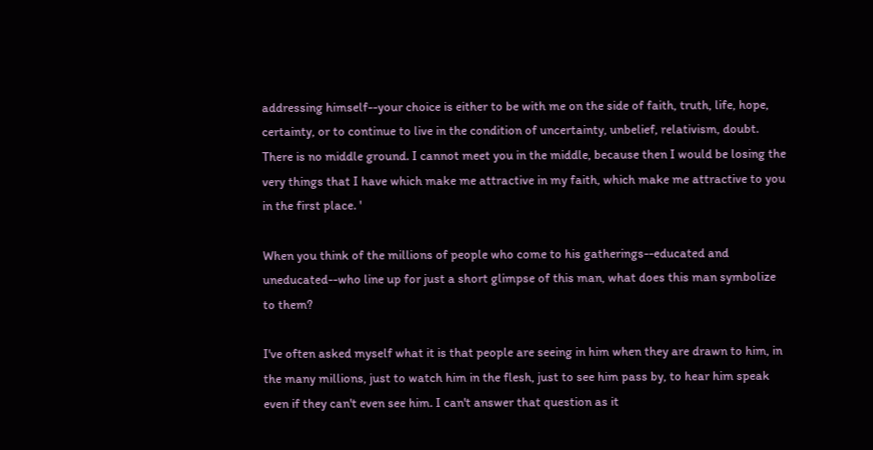addressing himself--your choice is either to be with me on the side of faith, truth, life, hope, certainty, or to continue to live in the condition of uncertainty, unbelief, relativism, doubt. There is no middle ground. I cannot meet you in the middle, because then I would be losing the very things that I have which make me attractive in my faith, which make me attractive to you in the first place. '

When you think of the millions of people who come to his gatherings--educated and uneducated--who line up for just a short glimpse of this man, what does this man symbolize to them?

I've often asked myself what it is that people are seeing in him when they are drawn to him, in the many millions, just to watch him in the flesh, just to see him pass by, to hear him speak even if they can't even see him. I can't answer that question as it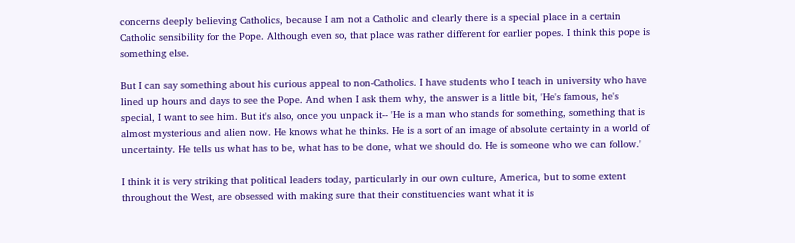concerns deeply believing Catholics, because I am not a Catholic and clearly there is a special place in a certain Catholic sensibility for the Pope. Although even so, that place was rather different for earlier popes. I think this pope is something else.

But I can say something about his curious appeal to non-Catholics. I have students who I teach in university who have lined up hours and days to see the Pope. And when I ask them why, the answer is a little bit, 'He's famous, he's special, I want to see him. But it's also, once you unpack it-- 'He is a man who stands for something, something that is almost mysterious and alien now. He knows what he thinks. He is a sort of an image of absolute certainty in a world of uncertainty. He tells us what has to be, what has to be done, what we should do. He is someone who we can follow.'

I think it is very striking that political leaders today, particularly in our own culture, America, but to some extent throughout the West, are obsessed with making sure that their constituencies want what it is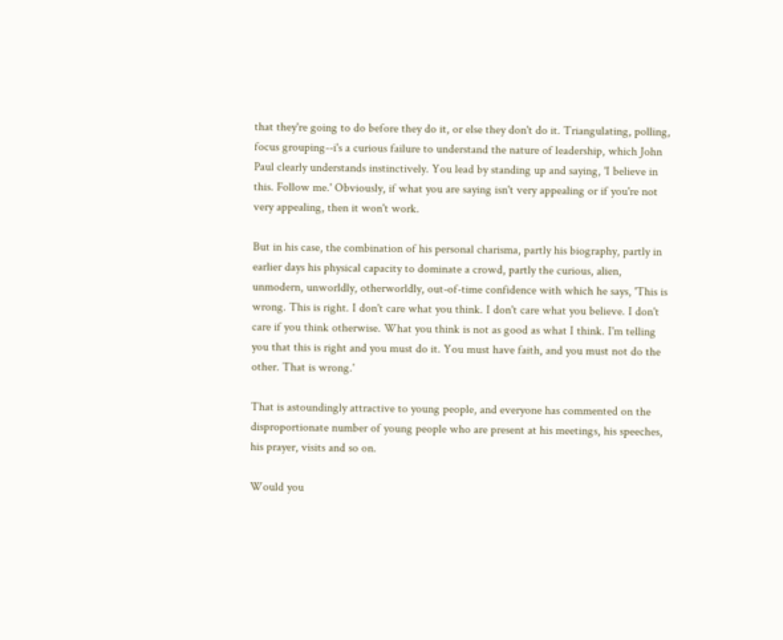that they're going to do before they do it, or else they don't do it. Triangulating, polling, focus grouping--i's a curious failure to understand the nature of leadership, which John Paul clearly understands instinctively. You lead by standing up and saying, 'I believe in this. Follow me.' Obviously, if what you are saying isn't very appealing or if you're not very appealing, then it won't work.

But in his case, the combination of his personal charisma, partly his biography, partly in earlier days his physical capacity to dominate a crowd, partly the curious, alien, unmodern, unworldly, otherworldly, out-of-time confidence with which he says, 'This is wrong. This is right. I don't care what you think. I don't care what you believe. I don't care if you think otherwise. What you think is not as good as what I think. I'm telling you that this is right and you must do it. You must have faith, and you must not do the other. That is wrong.'

That is astoundingly attractive to young people, and everyone has commented on the disproportionate number of young people who are present at his meetings, his speeches, his prayer, visits and so on.

Would you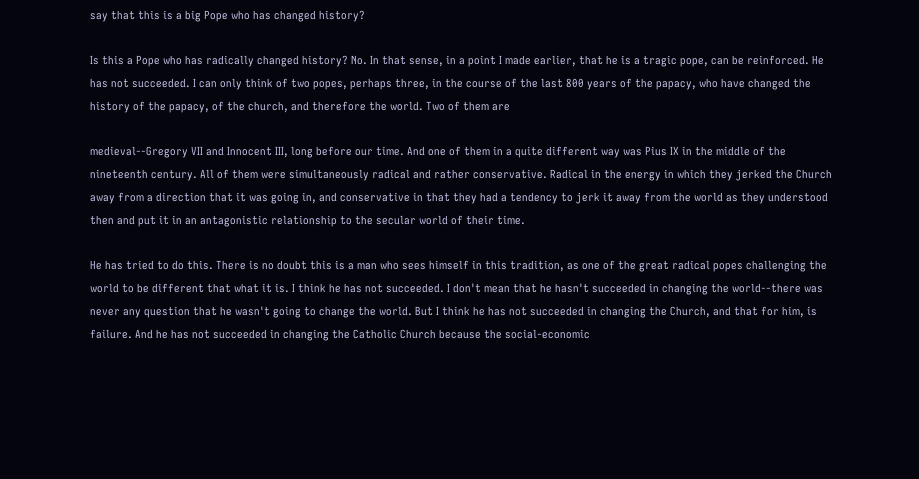say that this is a big Pope who has changed history?

Is this a Pope who has radically changed history? No. In that sense, in a point I made earlier, that he is a tragic pope, can be reinforced. He has not succeeded. I can only think of two popes, perhaps three, in the course of the last 800 years of the papacy, who have changed the history of the papacy, of the church, and therefore the world. Two of them are

medieval--Gregory VII and Innocent III, long before our time. And one of them in a quite different way was Pius IX in the middle of the nineteenth century. All of them were simultaneously radical and rather conservative. Radical in the energy in which they jerked the Church away from a direction that it was going in, and conservative in that they had a tendency to jerk it away from the world as they understood then and put it in an antagonistic relationship to the secular world of their time.

He has tried to do this. There is no doubt this is a man who sees himself in this tradition, as one of the great radical popes challenging the world to be different that what it is. I think he has not succeeded. I don't mean that he hasn't succeeded in changing the world--there was never any question that he wasn't going to change the world. But I think he has not succeeded in changing the Church, and that for him, is failure. And he has not succeeded in changing the Catholic Church because the social-economic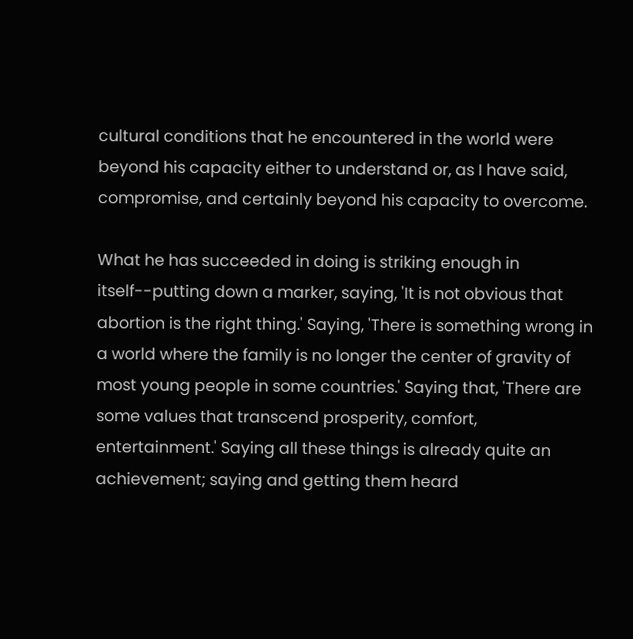cultural conditions that he encountered in the world were beyond his capacity either to understand or, as I have said, compromise, and certainly beyond his capacity to overcome.

What he has succeeded in doing is striking enough in itself--putting down a marker, saying, 'It is not obvious that abortion is the right thing.' Saying, 'There is something wrong in a world where the family is no longer the center of gravity of most young people in some countries.' Saying that, 'There are some values that transcend prosperity, comfort, entertainment.' Saying all these things is already quite an achievement; saying and getting them heard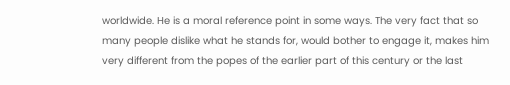worldwide. He is a moral reference point in some ways. The very fact that so many people dislike what he stands for, would bother to engage it, makes him very different from the popes of the earlier part of this century or the last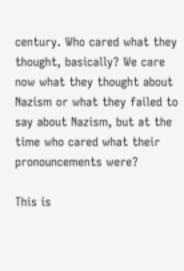century. Who cared what they thought, basically? We care now what they thought about Nazism or what they failed to say about Nazism, but at the time who cared what their pronouncements were?

This is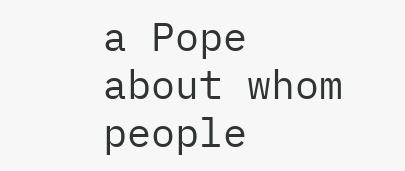a Pope about whom people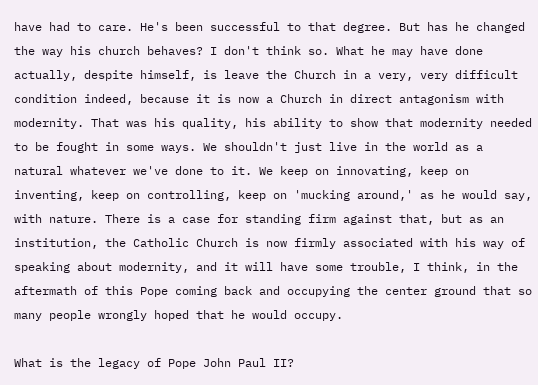have had to care. He's been successful to that degree. But has he changed the way his church behaves? I don't think so. What he may have done actually, despite himself, is leave the Church in a very, very difficult condition indeed, because it is now a Church in direct antagonism with modernity. That was his quality, his ability to show that modernity needed to be fought in some ways. We shouldn't just live in the world as a natural whatever we've done to it. We keep on innovating, keep on inventing, keep on controlling, keep on 'mucking around,' as he would say, with nature. There is a case for standing firm against that, but as an institution, the Catholic Church is now firmly associated with his way of speaking about modernity, and it will have some trouble, I think, in the aftermath of this Pope coming back and occupying the center ground that so many people wrongly hoped that he would occupy.

What is the legacy of Pope John Paul II?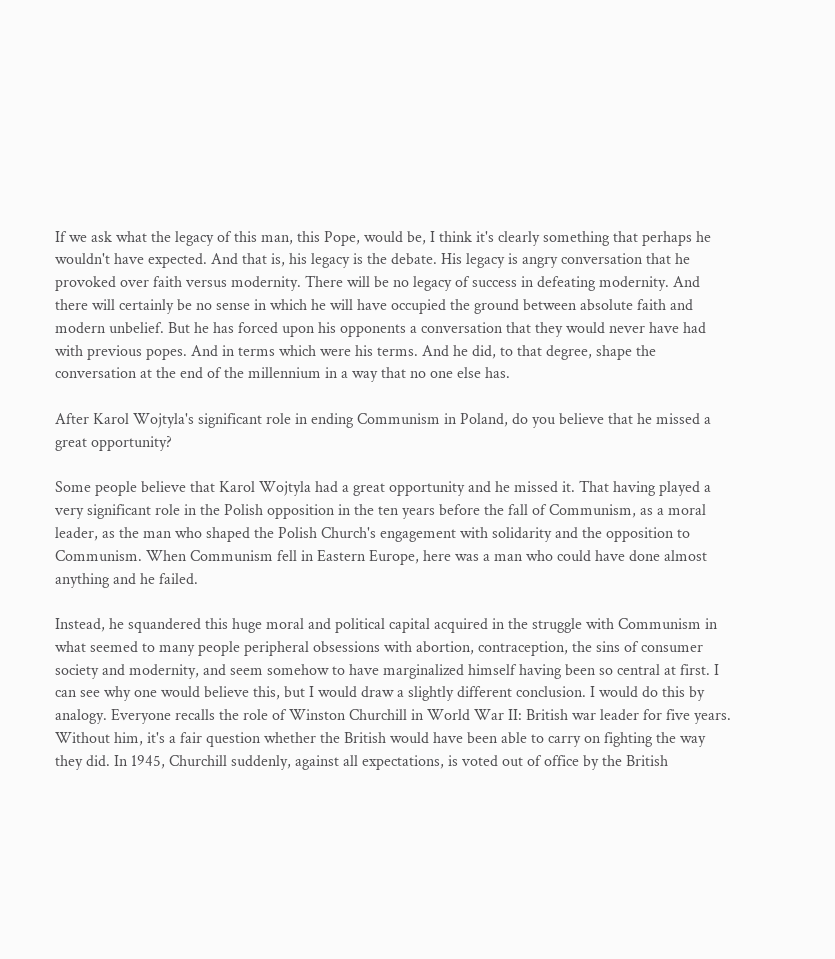If we ask what the legacy of this man, this Pope, would be, I think it's clearly something that perhaps he wouldn't have expected. And that is, his legacy is the debate. His legacy is angry conversation that he provoked over faith versus modernity. There will be no legacy of success in defeating modernity. And there will certainly be no sense in which he will have occupied the ground between absolute faith and modern unbelief. But he has forced upon his opponents a conversation that they would never have had with previous popes. And in terms which were his terms. And he did, to that degree, shape the conversation at the end of the millennium in a way that no one else has.

After Karol Wojtyla's significant role in ending Communism in Poland, do you believe that he missed a great opportunity?

Some people believe that Karol Wojtyla had a great opportunity and he missed it. That having played a very significant role in the Polish opposition in the ten years before the fall of Communism, as a moral leader, as the man who shaped the Polish Church's engagement with solidarity and the opposition to Communism. When Communism fell in Eastern Europe, here was a man who could have done almost anything and he failed.

Instead, he squandered this huge moral and political capital acquired in the struggle with Communism in what seemed to many people peripheral obsessions with abortion, contraception, the sins of consumer society and modernity, and seem somehow to have marginalized himself having been so central at first. I can see why one would believe this, but I would draw a slightly different conclusion. I would do this by analogy. Everyone recalls the role of Winston Churchill in World War II: British war leader for five years. Without him, it's a fair question whether the British would have been able to carry on fighting the way they did. In 1945, Churchill suddenly, against all expectations, is voted out of office by the British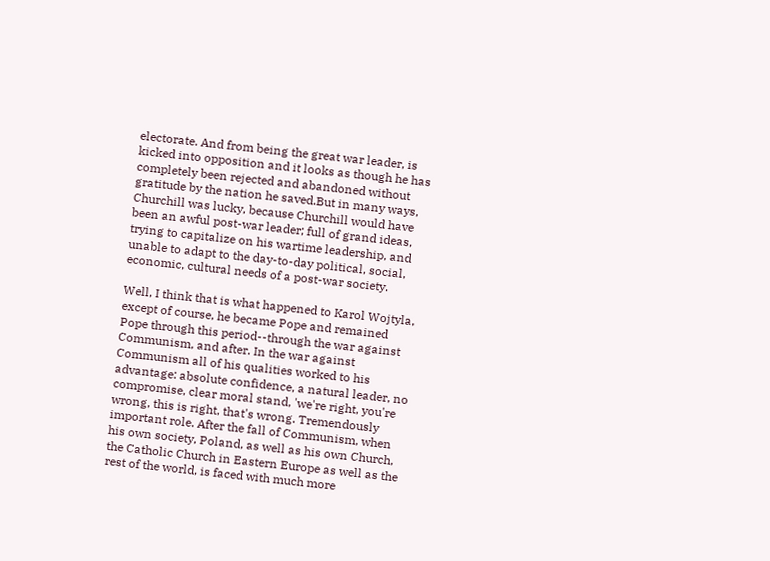electorate. And from being the great war leader, is kicked into opposition and it looks as though he has completely been rejected and abandoned without gratitude by the nation he saved.But in many ways, Churchill was lucky, because Churchill would have been an awful post-war leader; full of grand ideas, trying to capitalize on his wartime leadership, and unable to adapt to the day-to-day political, social, economic, cultural needs of a post-war society.

Well, I think that is what happened to Karol Wojtyla, except of course, he became Pope and remained Pope through this period--through the war against Communism, and after. In the war against Communism all of his qualities worked to his advantage: absolute confidence, a natural leader, no compromise, clear moral stand, 'we're right, you're wrong, this is right, that's wrong. Tremendously important role. After the fall of Communism, when his own society, Poland, as well as his own Church, the Catholic Church in Eastern Europe as well as the rest of the world, is faced with much more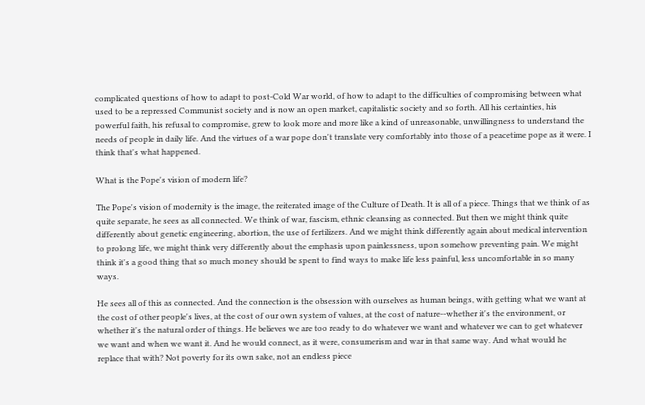complicated questions of how to adapt to post-Cold War world, of how to adapt to the difficulties of compromising between what used to be a repressed Communist society and is now an open market, capitalistic society and so forth. All his certainties, his powerful faith, his refusal to compromise, grew to look more and more like a kind of unreasonable, unwillingness to understand the needs of people in daily life. And the virtues of a war pope don't translate very comfortably into those of a peacetime pope as it were. I think that's what happened.

What is the Pope's vision of modern life?

The Pope's vision of modernity is the image, the reiterated image of the Culture of Death. It is all of a piece. Things that we think of as quite separate, he sees as all connected. We think of war, fascism, ethnic cleansing as connected. But then we might think quite differently about genetic engineering, abortion, the use of fertilizers. And we might think differently again about medical intervention to prolong life, we might think very differently about the emphasis upon painlessness, upon somehow preventing pain. We might think it's a good thing that so much money should be spent to find ways to make life less painful, less uncomfortable in so many ways.

He sees all of this as connected. And the connection is the obsession with ourselves as human beings, with getting what we want at the cost of other people's lives, at the cost of our own system of values, at the cost of nature--whether it's the environment, or whether it's the natural order of things. He believes we are too ready to do whatever we want and whatever we can to get whatever we want and when we want it. And he would connect, as it were, consumerism and war in that same way. And what would he replace that with? Not poverty for its own sake, not an endless piece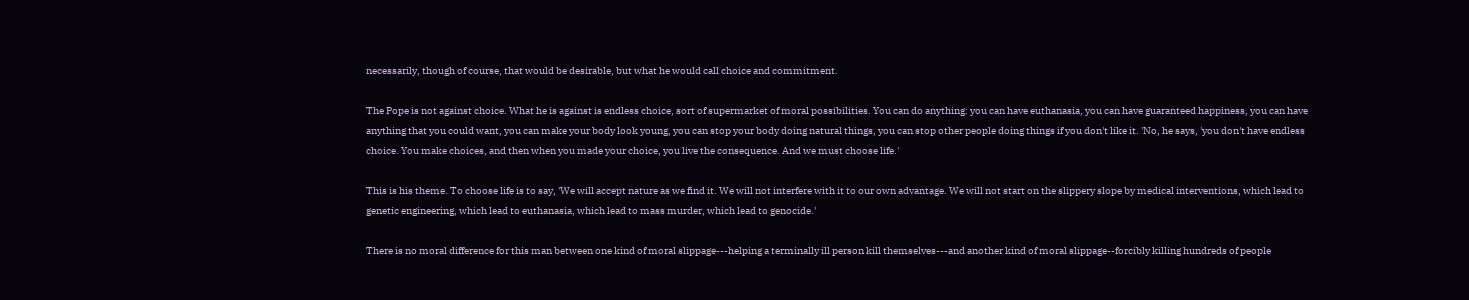necessarily, though of course, that would be desirable, but what he would call choice and commitment.

The Pope is not against choice. What he is against is endless choice, sort of supermarket of moral possibilities. You can do anything: you can have euthanasia, you can have guaranteed happiness, you can have anything that you could want, you can make your body look young, you can stop your body doing natural things, you can stop other people doing things if you don't like it. 'No, he says, 'you don't have endless choice. You make choices, and then when you made your choice, you live the consequence. And we must choose life.'

This is his theme. To choose life is to say, 'We will accept nature as we find it. We will not interfere with it to our own advantage. We will not start on the slippery slope by medical interventions, which lead to genetic engineering, which lead to euthanasia, which lead to mass murder, which lead to genocide.'

There is no moral difference for this man between one kind of moral slippage---helping a terminally ill person kill themselves---and another kind of moral slippage--forcibly killing hundreds of people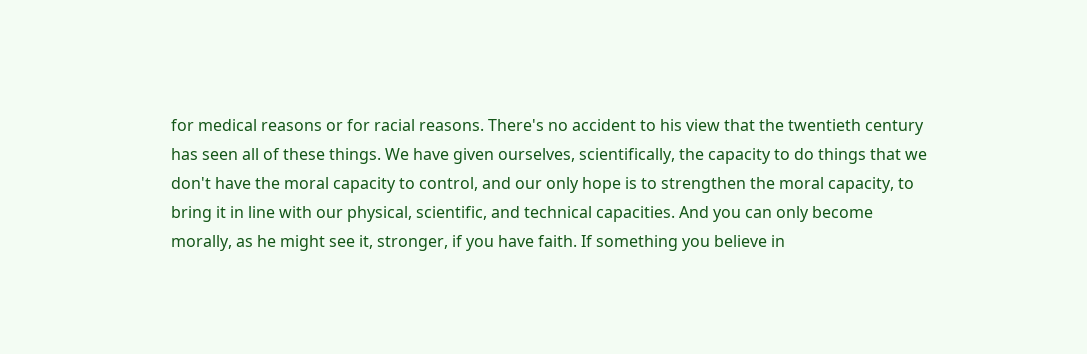for medical reasons or for racial reasons. There's no accident to his view that the twentieth century has seen all of these things. We have given ourselves, scientifically, the capacity to do things that we don't have the moral capacity to control, and our only hope is to strengthen the moral capacity, to bring it in line with our physical, scientific, and technical capacities. And you can only become morally, as he might see it, stronger, if you have faith. If something you believe in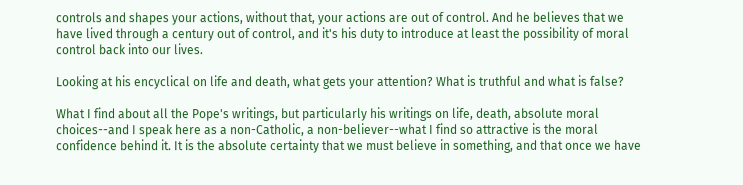controls and shapes your actions, without that, your actions are out of control. And he believes that we have lived through a century out of control, and it's his duty to introduce at least the possibility of moral control back into our lives.

Looking at his encyclical on life and death, what gets your attention? What is truthful and what is false?

What I find about all the Pope's writings, but particularly his writings on life, death, absolute moral choices--and I speak here as a non-Catholic, a non-believer--what I find so attractive is the moral confidence behind it. It is the absolute certainty that we must believe in something, and that once we have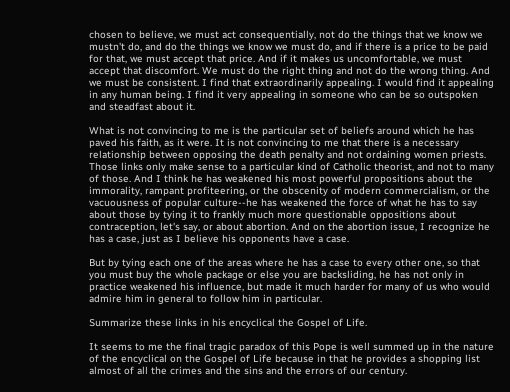chosen to believe, we must act consequentially, not do the things that we know we mustn't do, and do the things we know we must do, and if there is a price to be paid for that, we must accept that price. And if it makes us uncomfortable, we must accept that discomfort. We must do the right thing and not do the wrong thing. And we must be consistent. I find that extraordinarily appealing. I would find it appealing in any human being. I find it very appealing in someone who can be so outspoken and steadfast about it.

What is not convincing to me is the particular set of beliefs around which he has paved his faith, as it were. It is not convincing to me that there is a necessary relationship between opposing the death penalty and not ordaining women priests. Those links only make sense to a particular kind of Catholic theorist, and not to many of those. And I think he has weakened his most powerful propositions about the immorality, rampant profiteering, or the obscenity of modern commercialism, or the vacuousness of popular culture--he has weakened the force of what he has to say about those by tying it to frankly much more questionable oppositions about contraception, let's say, or about abortion. And on the abortion issue, I recognize he has a case, just as I believe his opponents have a case.

But by tying each one of the areas where he has a case to every other one, so that you must buy the whole package or else you are backsliding, he has not only in practice weakened his influence, but made it much harder for many of us who would admire him in general to follow him in particular.

Summarize these links in his encyclical the Gospel of Life.

It seems to me the final tragic paradox of this Pope is well summed up in the nature of the encyclical on the Gospel of Life because in that he provides a shopping list almost of all the crimes and the sins and the errors of our century.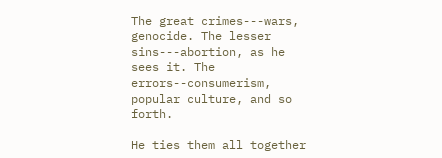The great crimes---wars, genocide. The lesser sins---abortion, as he sees it. The errors--consumerism, popular culture, and so forth.

He ties them all together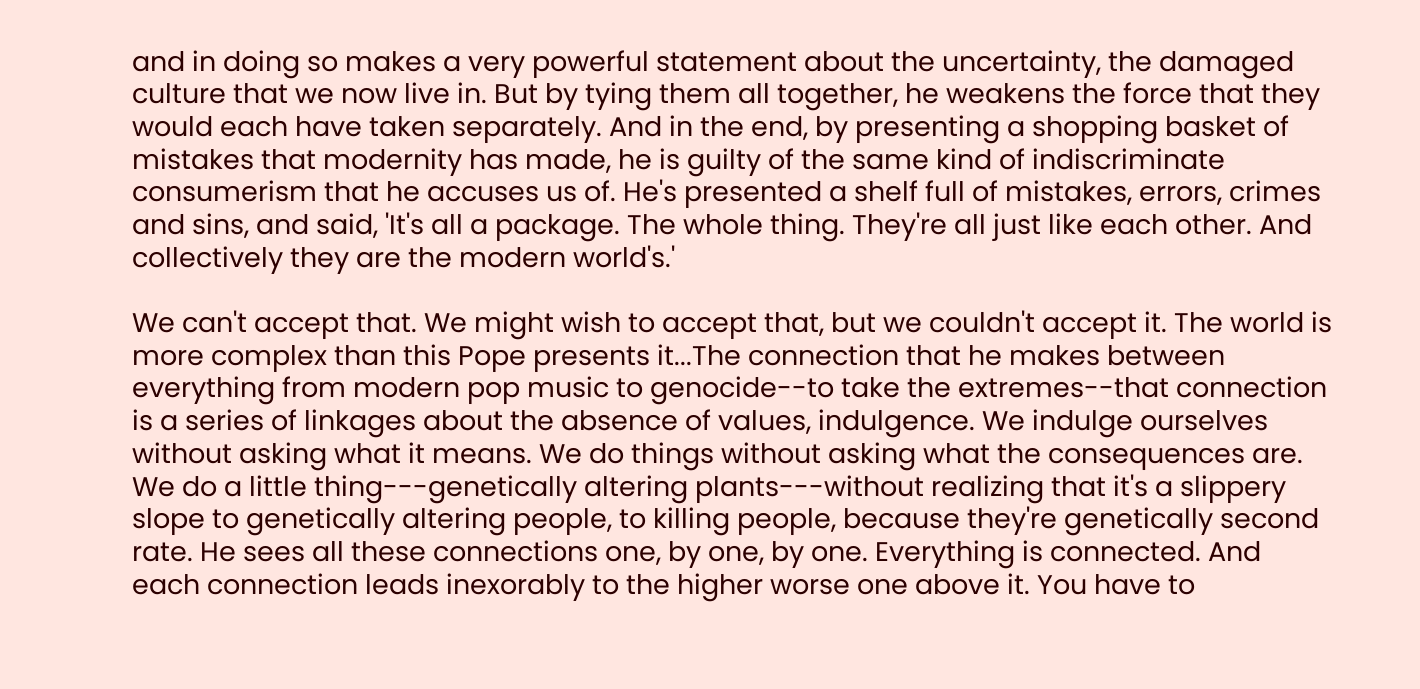and in doing so makes a very powerful statement about the uncertainty, the damaged culture that we now live in. But by tying them all together, he weakens the force that they would each have taken separately. And in the end, by presenting a shopping basket of mistakes that modernity has made, he is guilty of the same kind of indiscriminate consumerism that he accuses us of. He's presented a shelf full of mistakes, errors, crimes and sins, and said, 'It's all a package. The whole thing. They're all just like each other. And collectively they are the modern world's.'

We can't accept that. We might wish to accept that, but we couldn't accept it. The world is more complex than this Pope presents it...The connection that he makes between everything from modern pop music to genocide--to take the extremes--that connection is a series of linkages about the absence of values, indulgence. We indulge ourselves without asking what it means. We do things without asking what the consequences are. We do a little thing---genetically altering plants---without realizing that it's a slippery slope to genetically altering people, to killing people, because they're genetically second rate. He sees all these connections one, by one, by one. Everything is connected. And each connection leads inexorably to the higher worse one above it. You have to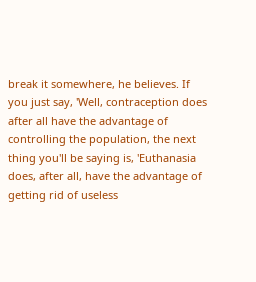break it somewhere, he believes. If you just say, 'Well, contraception does after all have the advantage of controlling the population, the next thing you'll be saying is, 'Euthanasia does, after all, have the advantage of getting rid of useless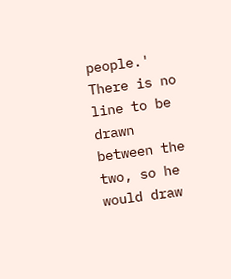people.' There is no line to be drawn between the two, so he would draw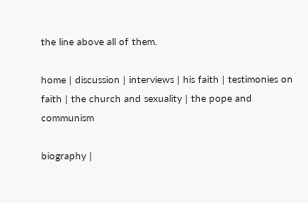the line above all of them.

home | discussion | interviews | his faith | testimonies on faith | the church and sexuality | the pope and communism

biography |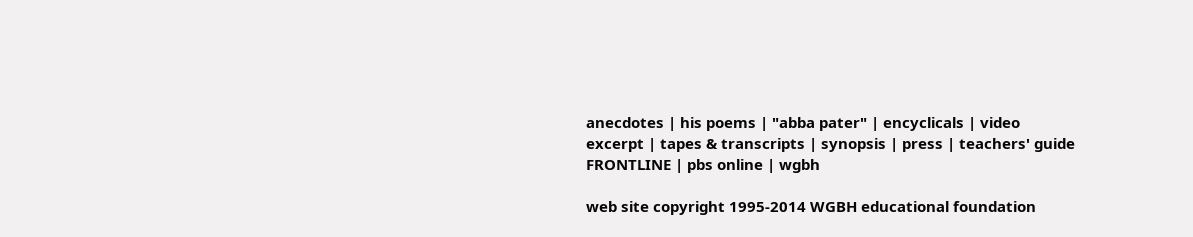anecdotes | his poems | "abba pater" | encyclicals | video excerpt | tapes & transcripts | synopsis | press | teachers' guide
FRONTLINE | pbs online | wgbh

web site copyright 1995-2014 WGBH educational foundation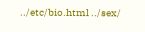../etc/bio.html ../sex/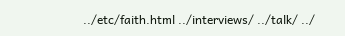../etc/faith.html ../interviews/ ../talk/ ../